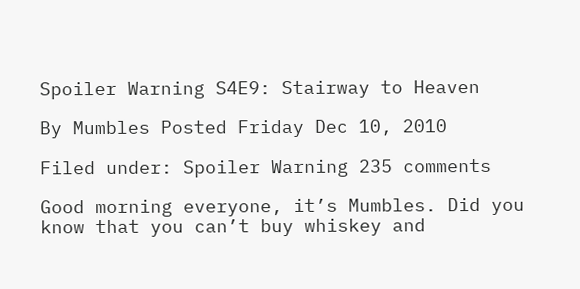Spoiler Warning S4E9: Stairway to Heaven

By Mumbles Posted Friday Dec 10, 2010

Filed under: Spoiler Warning 235 comments

Good morning everyone, it’s Mumbles. Did you know that you can’t buy whiskey and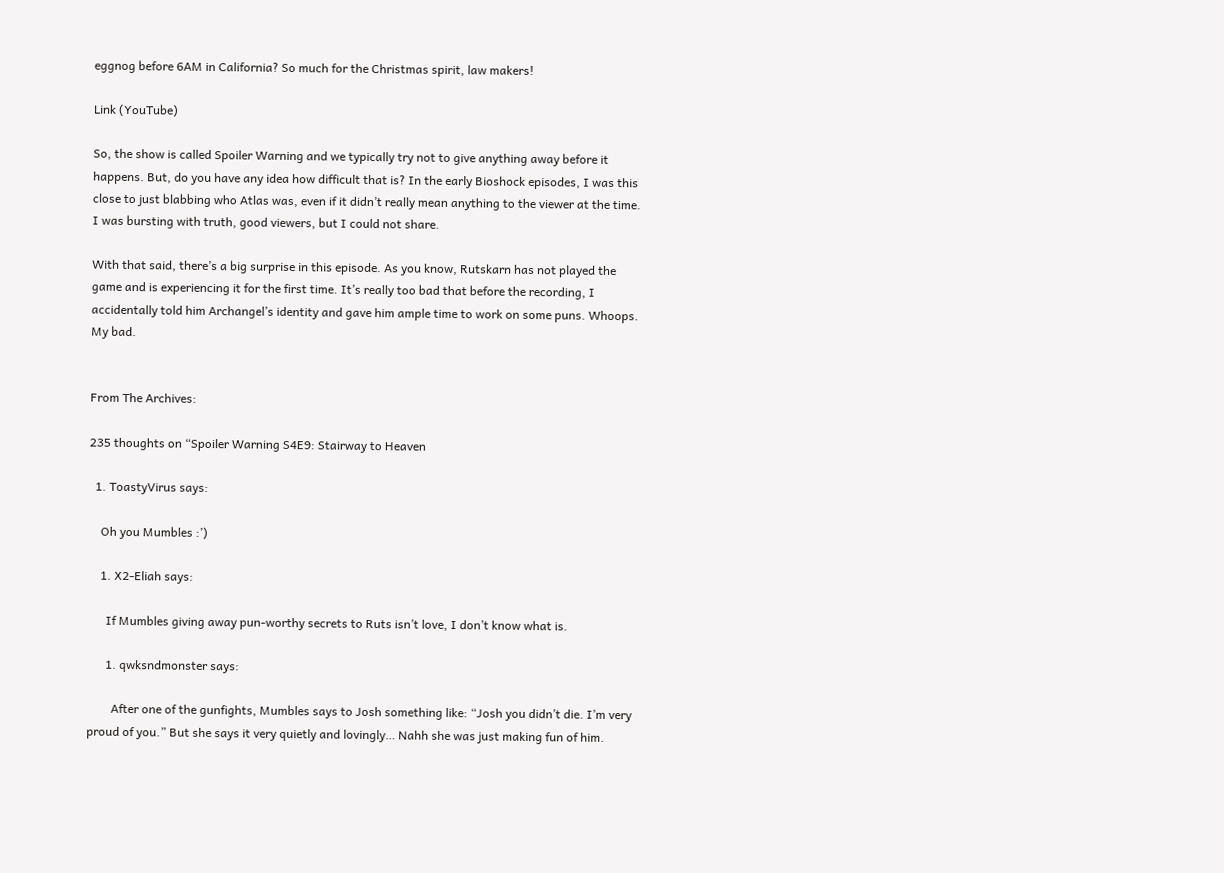eggnog before 6AM in California? So much for the Christmas spirit, law makers!

Link (YouTube)

So, the show is called Spoiler Warning and we typically try not to give anything away before it happens. But, do you have any idea how difficult that is? In the early Bioshock episodes, I was this close to just blabbing who Atlas was, even if it didn’t really mean anything to the viewer at the time. I was bursting with truth, good viewers, but I could not share.

With that said, there’s a big surprise in this episode. As you know, Rutskarn has not played the game and is experiencing it for the first time. It’s really too bad that before the recording, I accidentally told him Archangel’s identity and gave him ample time to work on some puns. Whoops. My bad.


From The Archives:

235 thoughts on “Spoiler Warning S4E9: Stairway to Heaven

  1. ToastyVirus says:

    Oh you Mumbles :’)

    1. X2-Eliah says:

      If Mumbles giving away pun-worthy secrets to Ruts isn’t love, I don’t know what is.

      1. qwksndmonster says:

        After one of the gunfights, Mumbles says to Josh something like: “Josh you didn’t die. I’m very proud of you.” But she says it very quietly and lovingly… Nahh she was just making fun of him.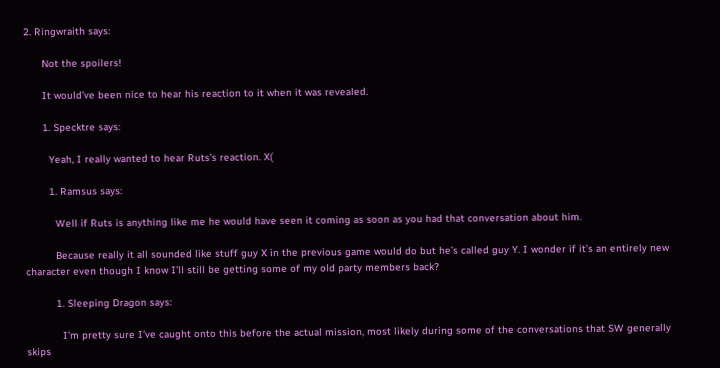2. Ringwraith says:

      Not the spoilers!

      It would’ve been nice to hear his reaction to it when it was revealed.

      1. Specktre says:

        Yeah, I really wanted to hear Ruts’s reaction. X(

        1. Ramsus says:

          Well if Ruts is anything like me he would have seen it coming as soon as you had that conversation about him.

          Because really it all sounded like stuff guy X in the previous game would do but he’s called guy Y. I wonder if it’s an entirely new character even though I know I’ll still be getting some of my old party members back?

          1. Sleeping Dragon says:

            I’m pretty sure I’ve caught onto this before the actual mission, most likely during some of the conversations that SW generally skips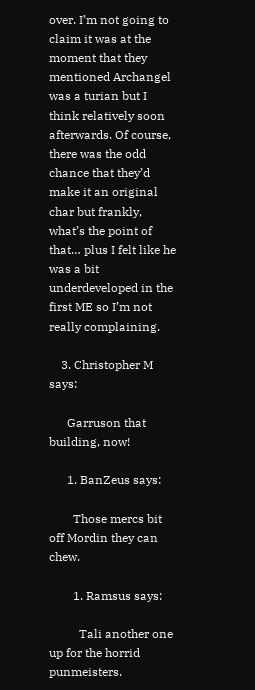over. I’m not going to claim it was at the moment that they mentioned Archangel was a turian but I think relatively soon afterwards. Of course, there was the odd chance that they’d make it an original char but frankly, what’s the point of that… plus I felt like he was a bit underdeveloped in the first ME so I’m not really complaining.

    3. Christopher M says:

      Garruson that building, now!

      1. BanZeus says:

        Those mercs bit off Mordin they can chew.

        1. Ramsus says:

          Tali another one up for the horrid punmeisters.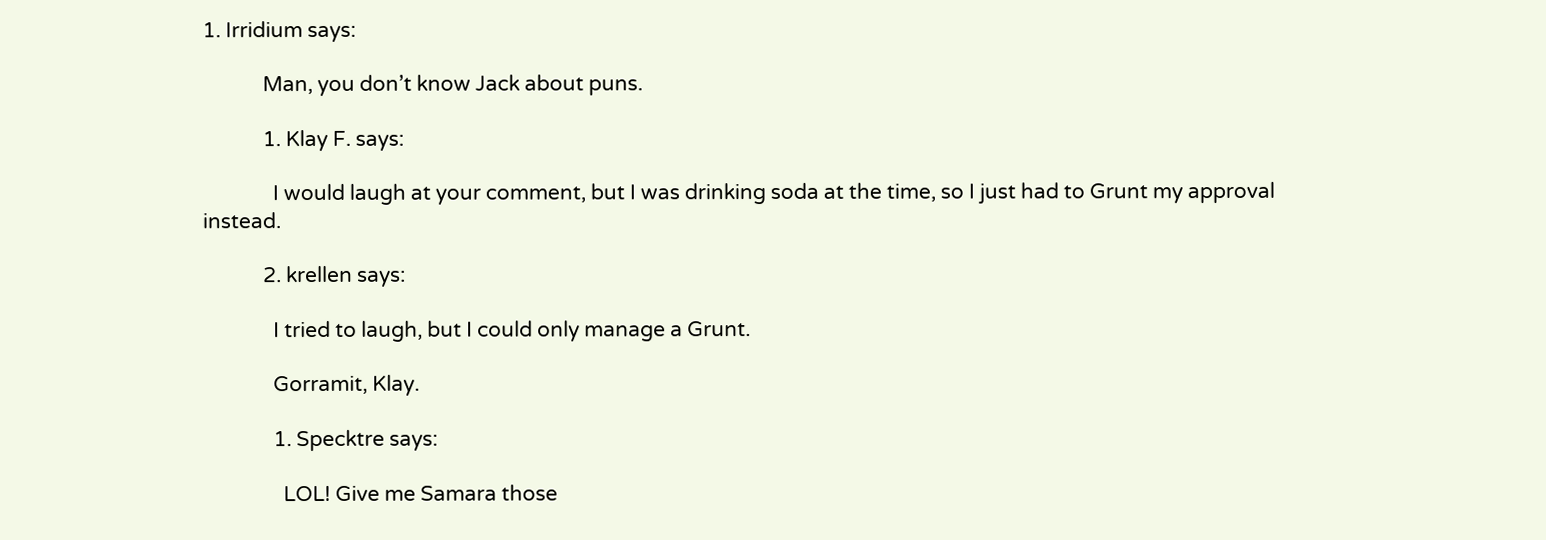1. Irridium says:

            Man, you don’t know Jack about puns.

            1. Klay F. says:

              I would laugh at your comment, but I was drinking soda at the time, so I just had to Grunt my approval instead.

            2. krellen says:

              I tried to laugh, but I could only manage a Grunt.

              Gorramit, Klay.

              1. Specktre says:

                LOL! Give me Samara those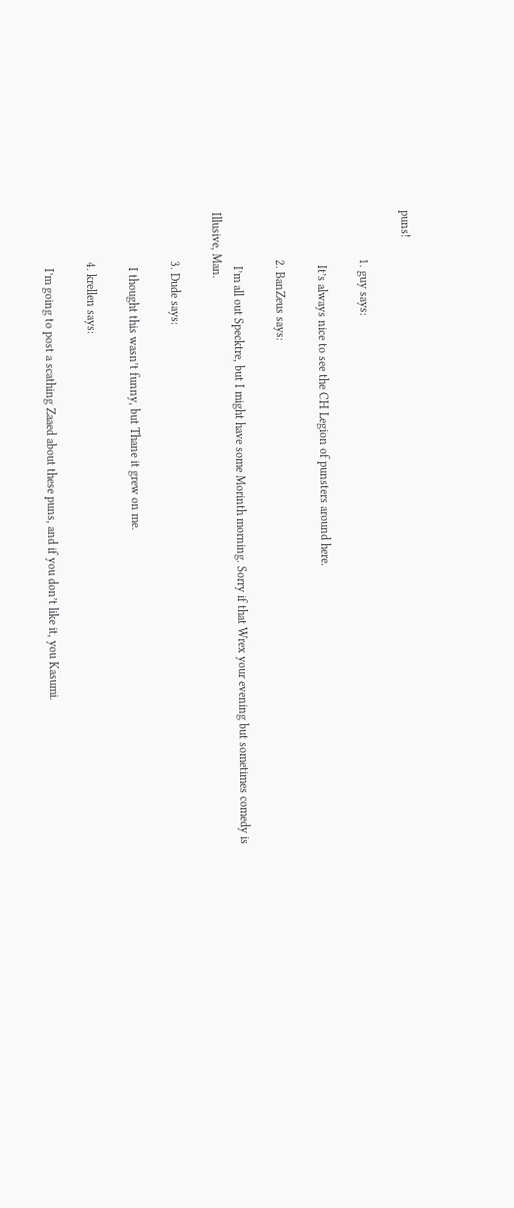puns!

                1. guy says:

                  It’s always nice to see the CH Legion of punsters around here.

                2. BanZeus says:

                  I’m all out Specktre, but I might have some Morinth morning. Sorry if that Wrex your evening but sometimes comedy is Illusive, Man.

                3. Dude says:

                  I thought this wasn’t funny, but Thane it grew on me.

                4. krellen says:

                  I’m going to post a scathing Zaaed about these puns, and if you don’t like it, you Kasumi.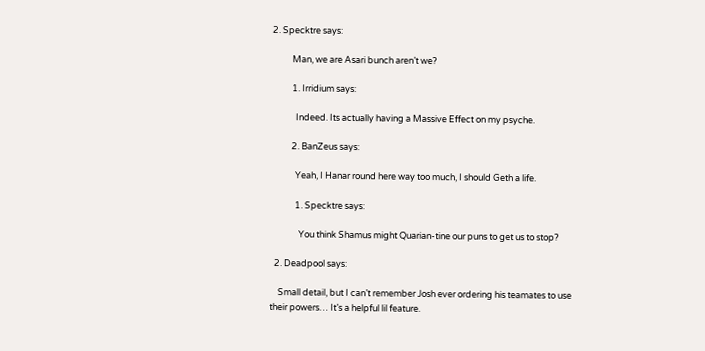2. Specktre says:

          Man, we are Asari bunch aren’t we?

          1. Irridium says:

            Indeed. Its actually having a Massive Effect on my psyche.

          2. BanZeus says:

            Yeah, I Hanar round here way too much, I should Geth a life.

            1. Specktre says:

              You think Shamus might Quarian-tine our puns to get us to stop?

  2. Deadpool says:

    Small detail, but I can’t remember Josh ever ordering his teamates to use their powers… It’s a helpful lil feature.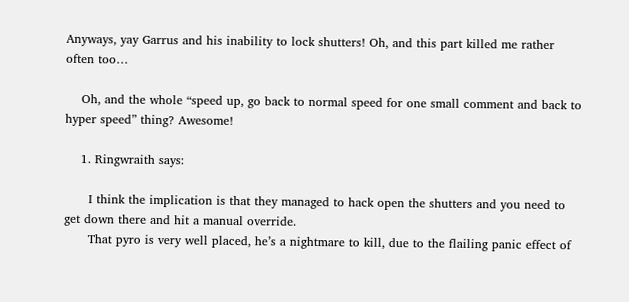Anyways, yay Garrus and his inability to lock shutters! Oh, and this part killed me rather often too…

    Oh, and the whole “speed up, go back to normal speed for one small comment and back to hyper speed” thing? Awesome!

    1. Ringwraith says:

      I think the implication is that they managed to hack open the shutters and you need to get down there and hit a manual override.
      That pyro is very well placed, he’s a nightmare to kill, due to the flailing panic effect of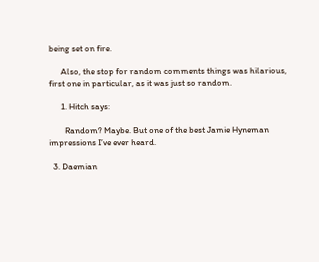being set on fire.

      Also, the stop for random comments things was hilarious, first one in particular, as it was just so random.

      1. Hitch says:

        Random? Maybe. But one of the best Jamie Hyneman impressions I’ve ever heard.

  3. Daemian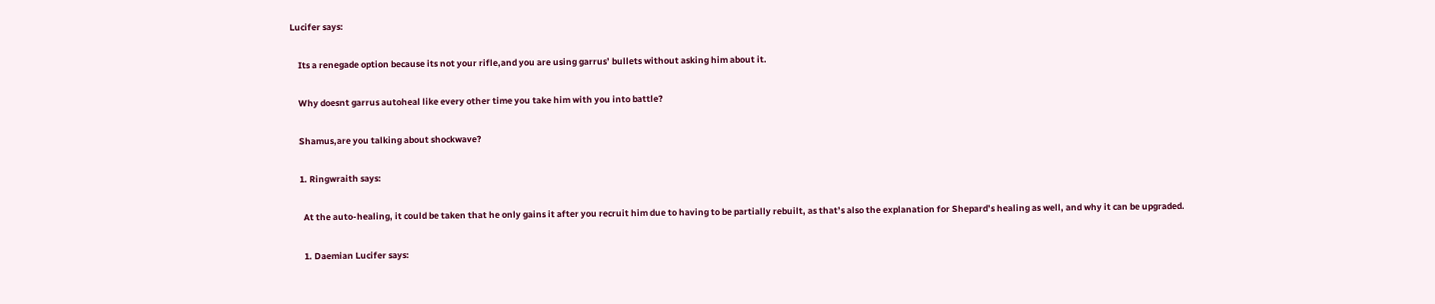Lucifer says:

    Its a renegade option because its not your rifle,and you are using garrus’ bullets without asking him about it.

    Why doesnt garrus autoheal like every other time you take him with you into battle?

    Shamus,are you talking about shockwave?

    1. Ringwraith says:

      At the auto-healing, it could be taken that he only gains it after you recruit him due to having to be partially rebuilt, as that’s also the explanation for Shepard’s healing as well, and why it can be upgraded.

      1. Daemian Lucifer says: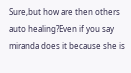Sure,but how are then others auto healing?Even if you say miranda does it because she is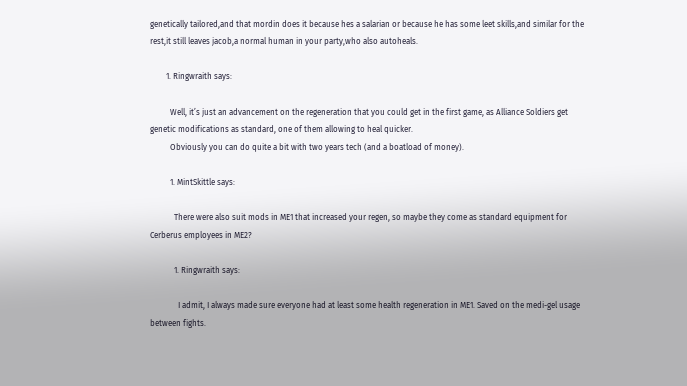genetically tailored,and that mordin does it because hes a salarian or because he has some leet skills,and similar for the rest,it still leaves jacob,a normal human in your party,who also autoheals.

        1. Ringwraith says:

          Well, it’s just an advancement on the regeneration that you could get in the first game, as Alliance Soldiers get genetic modifications as standard, one of them allowing to heal quicker.
          Obviously you can do quite a bit with two years tech (and a boatload of money).

          1. MintSkittle says:

            There were also suit mods in ME1 that increased your regen, so maybe they come as standard equipment for Cerberus employees in ME2?

            1. Ringwraith says:

              I admit, I always made sure everyone had at least some health regeneration in ME1. Saved on the medi-gel usage between fights.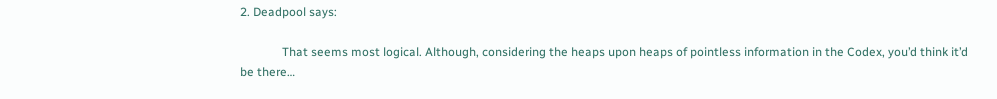2. Deadpool says:

              That seems most logical. Although, considering the heaps upon heaps of pointless information in the Codex, you’d think it’d be there…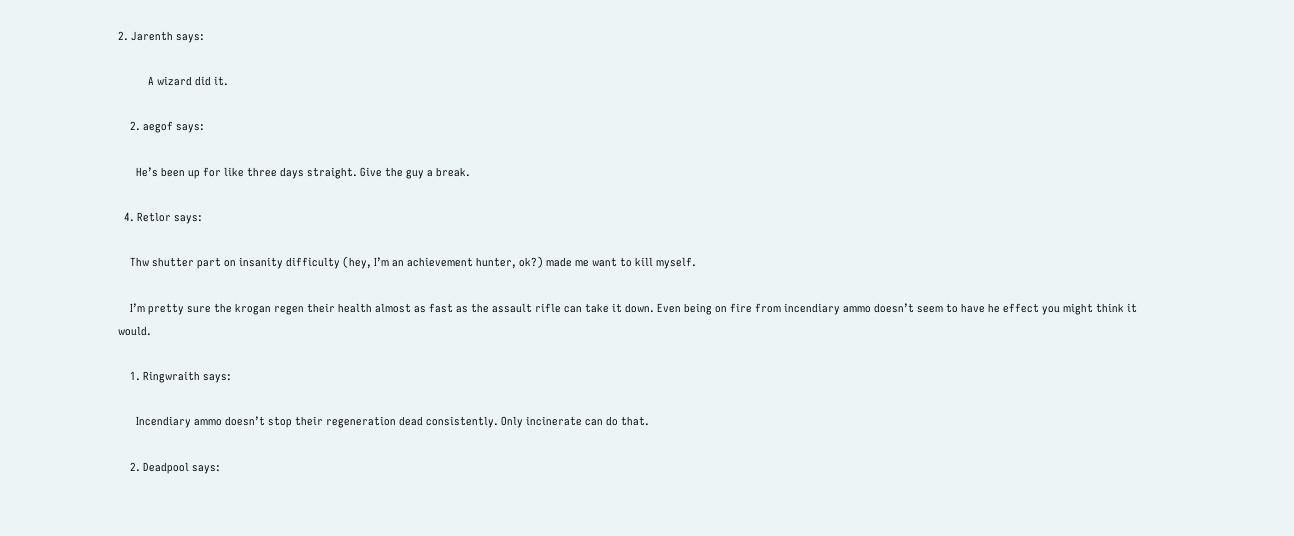2. Jarenth says:

          A wizard did it.

    2. aegof says:

      He’s been up for like three days straight. Give the guy a break.

  4. Retlor says:

    Thw shutter part on insanity difficulty (hey, I’m an achievement hunter, ok?) made me want to kill myself.

    I’m pretty sure the krogan regen their health almost as fast as the assault rifle can take it down. Even being on fire from incendiary ammo doesn’t seem to have he effect you might think it would.

    1. Ringwraith says:

      Incendiary ammo doesn’t stop their regeneration dead consistently. Only incinerate can do that.

    2. Deadpool says: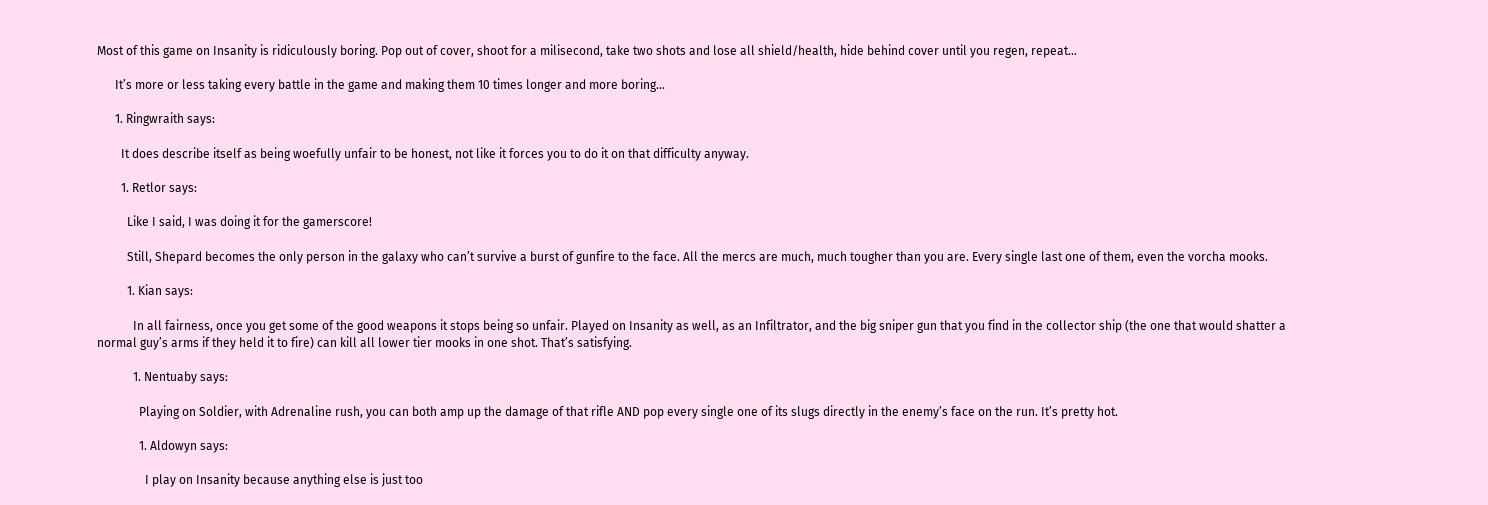Most of this game on Insanity is ridiculously boring. Pop out of cover, shoot for a milisecond, take two shots and lose all shield/health, hide behind cover until you regen, repeat…

      It’s more or less taking every battle in the game and making them 10 times longer and more boring…

      1. Ringwraith says:

        It does describe itself as being woefully unfair to be honest, not like it forces you to do it on that difficulty anyway.

        1. Retlor says:

          Like I said, I was doing it for the gamerscore!

          Still, Shepard becomes the only person in the galaxy who can’t survive a burst of gunfire to the face. All the mercs are much, much tougher than you are. Every single last one of them, even the vorcha mooks.

          1. Kian says:

            In all fairness, once you get some of the good weapons it stops being so unfair. Played on Insanity as well, as an Infiltrator, and the big sniper gun that you find in the collector ship (the one that would shatter a normal guy’s arms if they held it to fire) can kill all lower tier mooks in one shot. That’s satisfying.

            1. Nentuaby says:

              Playing on Soldier, with Adrenaline rush, you can both amp up the damage of that rifle AND pop every single one of its slugs directly in the enemy’s face on the run. It’s pretty hot.

              1. Aldowyn says:

                I play on Insanity because anything else is just too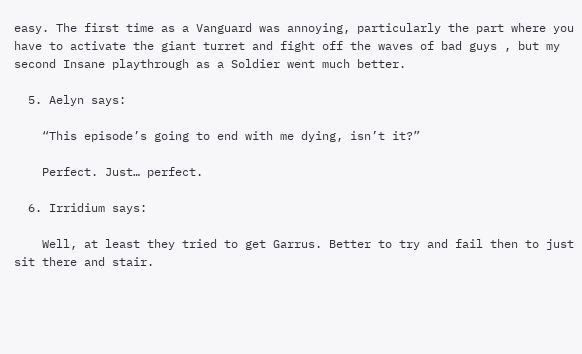easy. The first time as a Vanguard was annoying, particularly the part where you have to activate the giant turret and fight off the waves of bad guys , but my second Insane playthrough as a Soldier went much better.

  5. Aelyn says:

    “This episode’s going to end with me dying, isn’t it?”

    Perfect. Just… perfect.

  6. Irridium says:

    Well, at least they tried to get Garrus. Better to try and fail then to just sit there and stair.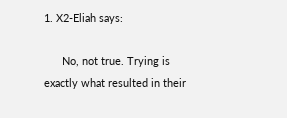1. X2-Eliah says:

      No, not true. Trying is exactly what resulted in their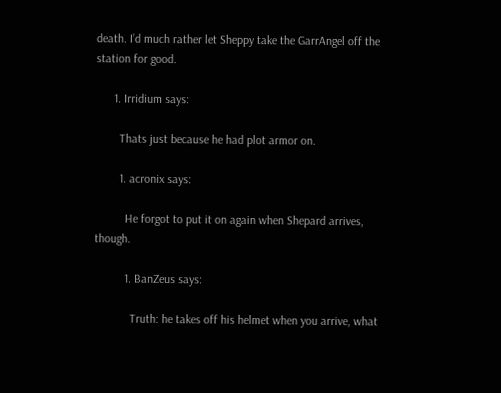death. I’d much rather let Sheppy take the GarrAngel off the station for good.

      1. Irridium says:

        Thats just because he had plot armor on.

        1. acronix says:

          He forgot to put it on again when Shepard arrives, though.

          1. BanZeus says:

            Truth: he takes off his helmet when you arrive, what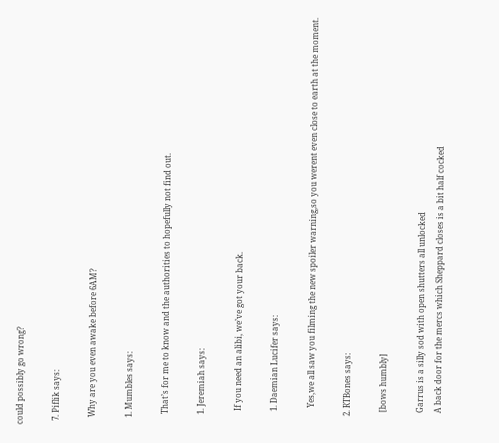could possibly go wrong?

  7. Piflik says:

    Why are you even awake before 6AM?

    1. Mumbles says:

      That’s for me to know and the authorities to hopefully not find out.

      1. Jeremiah says:

        If you need an alibi, we’ve got your back.

        1. Daemian Lucifer says:

          Yes,we all saw you filming the new spoiler warning,so you werent even close to earth at the moment.

      2. RTBones says:

        [bows humbly]

        Garrus is a silly sod with open shutters all unlocked
        A back door for the mercs which Sheppard closes is a bit half cocked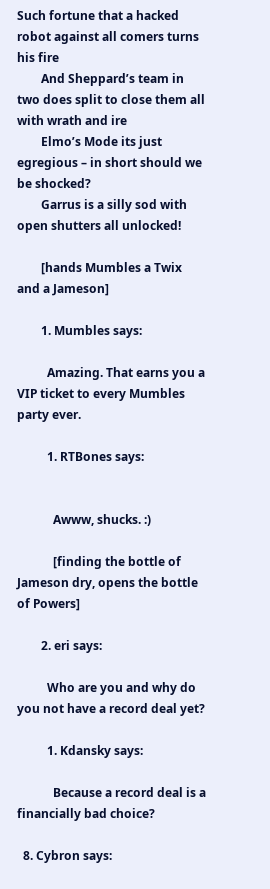Such fortune that a hacked robot against all comers turns his fire
        And Sheppard’s team in two does split to close them all with wrath and ire
        Elmo’s Mode its just egregious – in short should we be shocked?
        Garrus is a silly sod with open shutters all unlocked!

        [hands Mumbles a Twix and a Jameson]

        1. Mumbles says:

          Amazing. That earns you a VIP ticket to every Mumbles party ever.

          1. RTBones says:


            Awww, shucks. :)

            [finding the bottle of Jameson dry, opens the bottle of Powers]

        2. eri says:

          Who are you and why do you not have a record deal yet?

          1. Kdansky says:

            Because a record deal is a financially bad choice?

  8. Cybron says: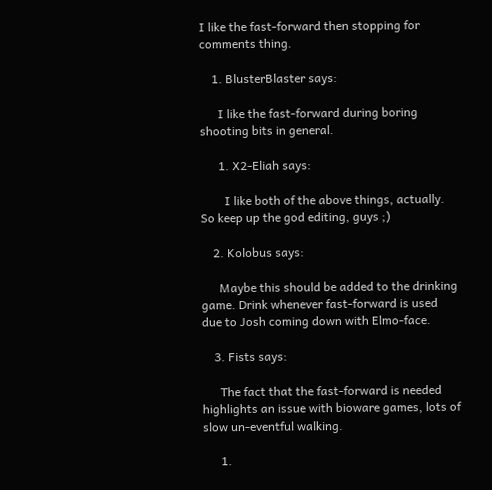I like the fast-forward then stopping for comments thing.

    1. BlusterBlaster says:

      I like the fast-forward during boring shooting bits in general.

      1. X2-Eliah says:

        I like both of the above things, actually. So keep up the god editing, guys ;)

    2. Kolobus says:

      Maybe this should be added to the drinking game. Drink whenever fast-forward is used due to Josh coming down with Elmo-face.

    3. Fists says:

      The fact that the fast-forward is needed highlights an issue with bioware games, lots of slow un-eventful walking.

      1.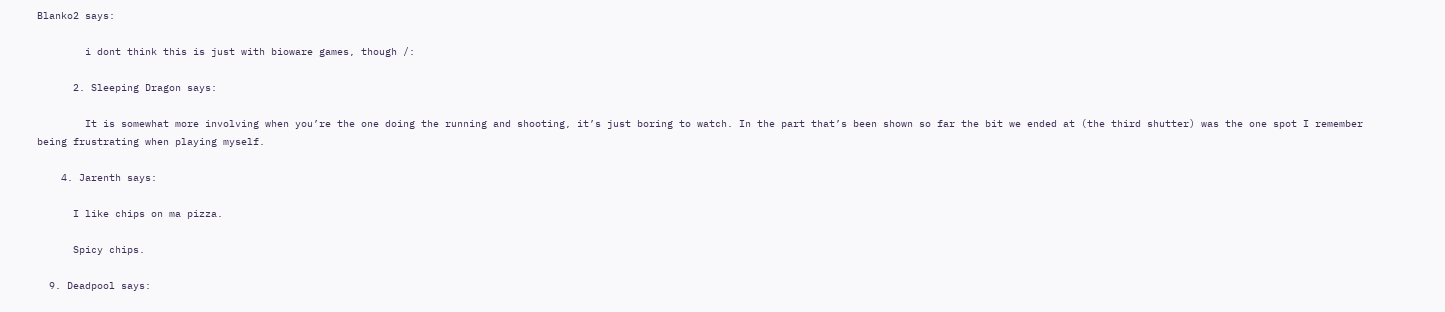Blanko2 says:

        i dont think this is just with bioware games, though /:

      2. Sleeping Dragon says:

        It is somewhat more involving when you’re the one doing the running and shooting, it’s just boring to watch. In the part that’s been shown so far the bit we ended at (the third shutter) was the one spot I remember being frustrating when playing myself.

    4. Jarenth says:

      I like chips on ma pizza.

      Spicy chips.

  9. Deadpool says: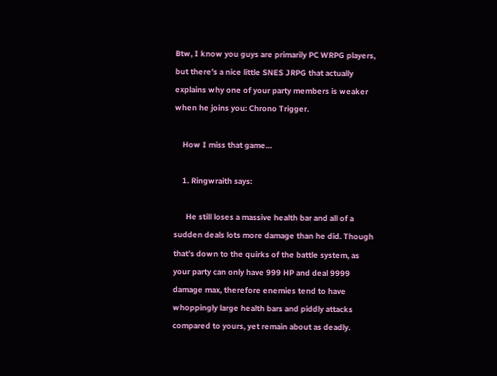Btw, I know you guys are primarily PC WRPG players, but there’s a nice little SNES JRPG that actually explains why one of your party members is weaker when he joins you: Chrono Trigger.

    How I miss that game…

    1. Ringwraith says:

      He still loses a massive health bar and all of a sudden deals lots more damage than he did. Though that’s down to the quirks of the battle system, as your party can only have 999 HP and deal 9999 damage max, therefore enemies tend to have whoppingly large health bars and piddly attacks compared to yours, yet remain about as deadly.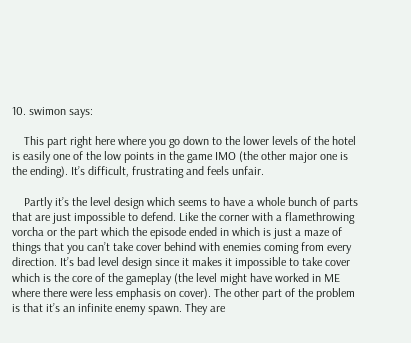10. swimon says:

    This part right here where you go down to the lower levels of the hotel is easily one of the low points in the game IMO (the other major one is the ending). It’s difficult, frustrating and feels unfair.

    Partly it’s the level design which seems to have a whole bunch of parts that are just impossible to defend. Like the corner with a flamethrowing vorcha or the part which the episode ended in which is just a maze of things that you can’t take cover behind with enemies coming from every direction. It’s bad level design since it makes it impossible to take cover which is the core of the gameplay (the level might have worked in ME where there were less emphasis on cover). The other part of the problem is that it’s an infinite enemy spawn. They are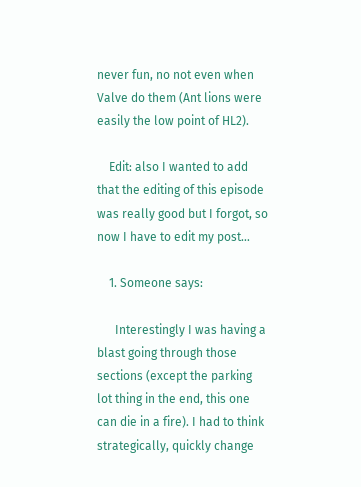never fun, no not even when Valve do them (Ant lions were easily the low point of HL2).

    Edit: also I wanted to add that the editing of this episode was really good but I forgot, so now I have to edit my post…

    1. Someone says:

      Interestingly I was having a blast going through those sections (except the parking lot thing in the end, this one can die in a fire). I had to think strategically, quickly change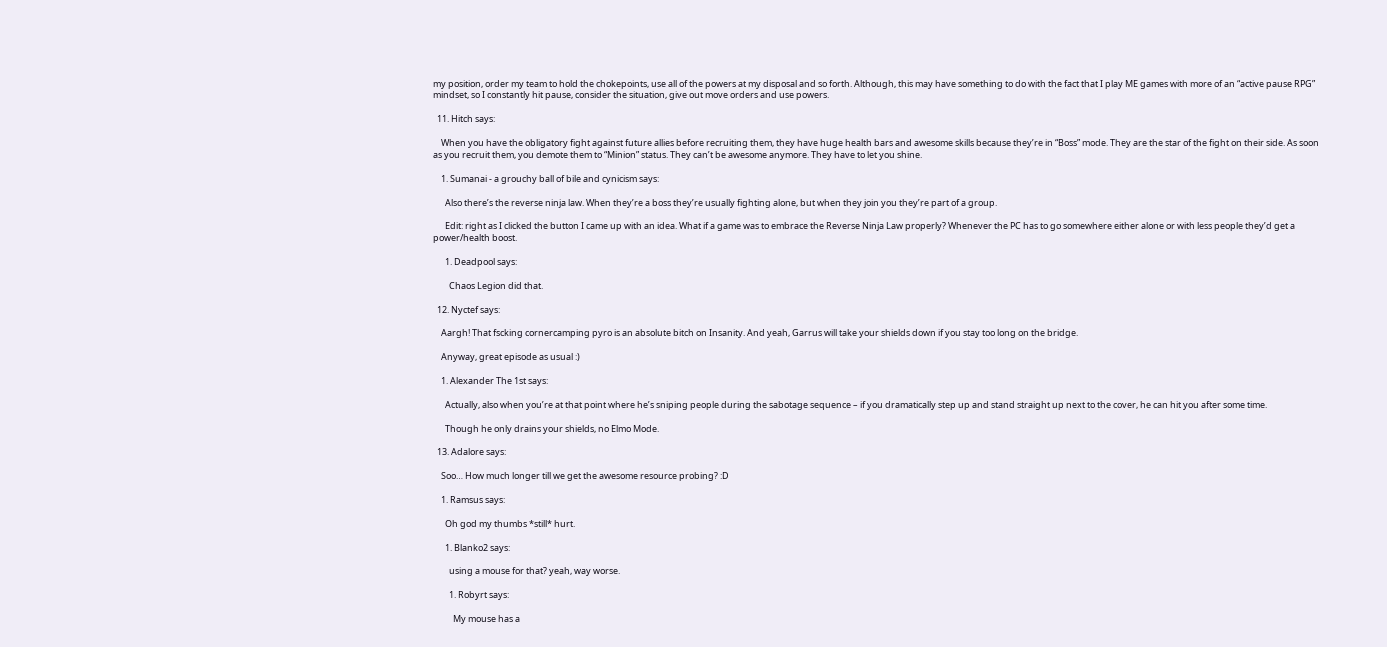my position, order my team to hold the chokepoints, use all of the powers at my disposal and so forth. Although, this may have something to do with the fact that I play ME games with more of an “active pause RPG” mindset, so I constantly hit pause, consider the situation, give out move orders and use powers.

  11. Hitch says:

    When you have the obligatory fight against future allies before recruiting them, they have huge health bars and awesome skills because they’re in “Boss” mode. They are the star of the fight on their side. As soon as you recruit them, you demote them to “Minion” status. They can’t be awesome anymore. They have to let you shine.

    1. Sumanai - a grouchy ball of bile and cynicism says:

      Also there’s the reverse ninja law. When they’re a boss they’re usually fighting alone, but when they join you they’re part of a group.

      Edit: right as I clicked the button I came up with an idea. What if a game was to embrace the Reverse Ninja Law properly? Whenever the PC has to go somewhere either alone or with less people they’d get a power/health boost.

      1. Deadpool says:

        Chaos Legion did that.

  12. Nyctef says:

    Aargh! That fscking cornercamping pyro is an absolute bitch on Insanity. And yeah, Garrus will take your shields down if you stay too long on the bridge.

    Anyway, great episode as usual :)

    1. Alexander The 1st says:

      Actually, also when you’re at that point where he’s sniping people during the sabotage sequence – if you dramatically step up and stand straight up next to the cover, he can hit you after some time.

      Though he only drains your shields, no Elmo Mode.

  13. Adalore says:

    Soo… How much longer till we get the awesome resource probing? :D

    1. Ramsus says:

      Oh god my thumbs *still* hurt.

      1. Blanko2 says:

        using a mouse for that? yeah, way worse.

        1. Robyrt says:

          My mouse has a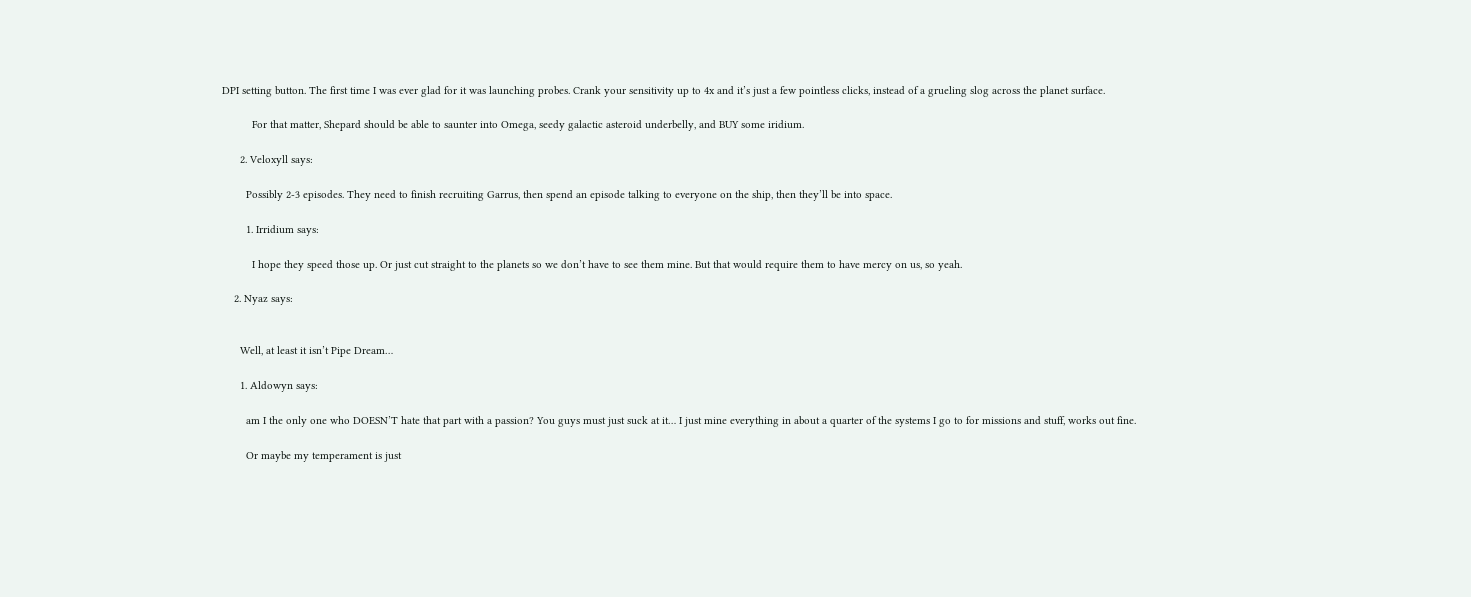DPI setting button. The first time I was ever glad for it was launching probes. Crank your sensitivity up to 4x and it’s just a few pointless clicks, instead of a grueling slog across the planet surface.

          For that matter, Shepard should be able to saunter into Omega, seedy galactic asteroid underbelly, and BUY some iridium.

      2. Veloxyll says:

        Possibly 2-3 episodes. They need to finish recruiting Garrus, then spend an episode talking to everyone on the ship, then they’ll be into space.

        1. Irridium says:

          I hope they speed those up. Or just cut straight to the planets so we don’t have to see them mine. But that would require them to have mercy on us, so yeah.

    2. Nyaz says:


      Well, at least it isn’t Pipe Dream…

      1. Aldowyn says:

        am I the only one who DOESN’T hate that part with a passion? You guys must just suck at it… I just mine everything in about a quarter of the systems I go to for missions and stuff, works out fine.

        Or maybe my temperament is just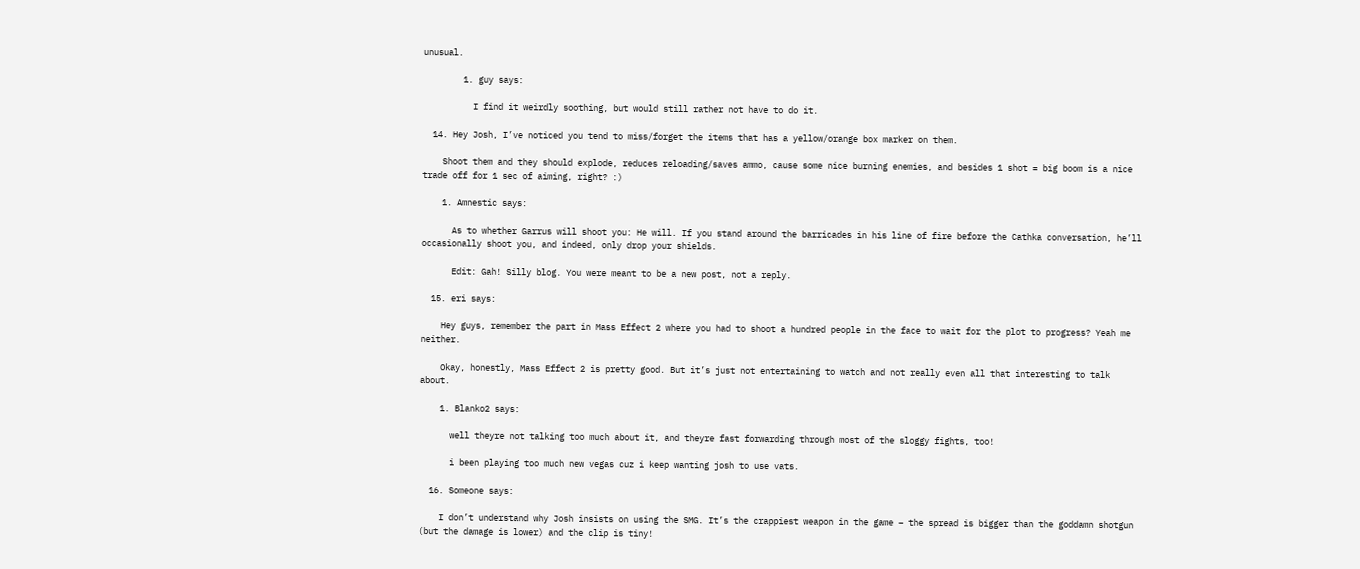unusual.

        1. guy says:

          I find it weirdly soothing, but would still rather not have to do it.

  14. Hey Josh, I’ve noticed you tend to miss/forget the items that has a yellow/orange box marker on them.

    Shoot them and they should explode, reduces reloading/saves ammo, cause some nice burning enemies, and besides 1 shot = big boom is a nice trade off for 1 sec of aiming, right? :)

    1. Amnestic says:

      As to whether Garrus will shoot you: He will. If you stand around the barricades in his line of fire before the Cathka conversation, he’ll occasionally shoot you, and indeed, only drop your shields.

      Edit: Gah! Silly blog. You were meant to be a new post, not a reply.

  15. eri says:

    Hey guys, remember the part in Mass Effect 2 where you had to shoot a hundred people in the face to wait for the plot to progress? Yeah me neither.

    Okay, honestly, Mass Effect 2 is pretty good. But it’s just not entertaining to watch and not really even all that interesting to talk about.

    1. Blanko2 says:

      well theyre not talking too much about it, and theyre fast forwarding through most of the sloggy fights, too!

      i been playing too much new vegas cuz i keep wanting josh to use vats.

  16. Someone says:

    I don’t understand why Josh insists on using the SMG. It’s the crappiest weapon in the game – the spread is bigger than the goddamn shotgun (but the damage is lower) and the clip is tiny!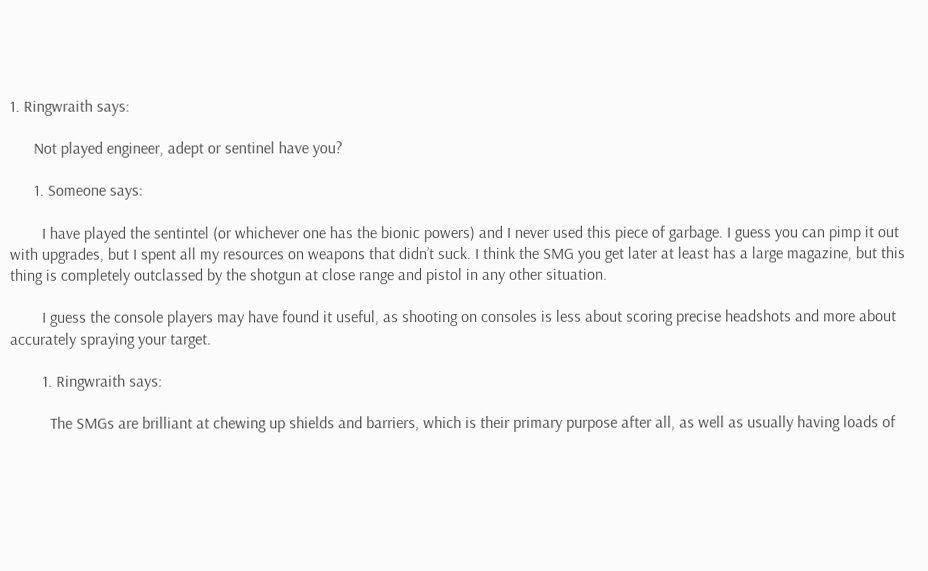1. Ringwraith says:

      Not played engineer, adept or sentinel have you?

      1. Someone says:

        I have played the sentintel (or whichever one has the bionic powers) and I never used this piece of garbage. I guess you can pimp it out with upgrades, but I spent all my resources on weapons that didn’t suck. I think the SMG you get later at least has a large magazine, but this thing is completely outclassed by the shotgun at close range and pistol in any other situation.

        I guess the console players may have found it useful, as shooting on consoles is less about scoring precise headshots and more about accurately spraying your target.

        1. Ringwraith says:

          The SMGs are brilliant at chewing up shields and barriers, which is their primary purpose after all, as well as usually having loads of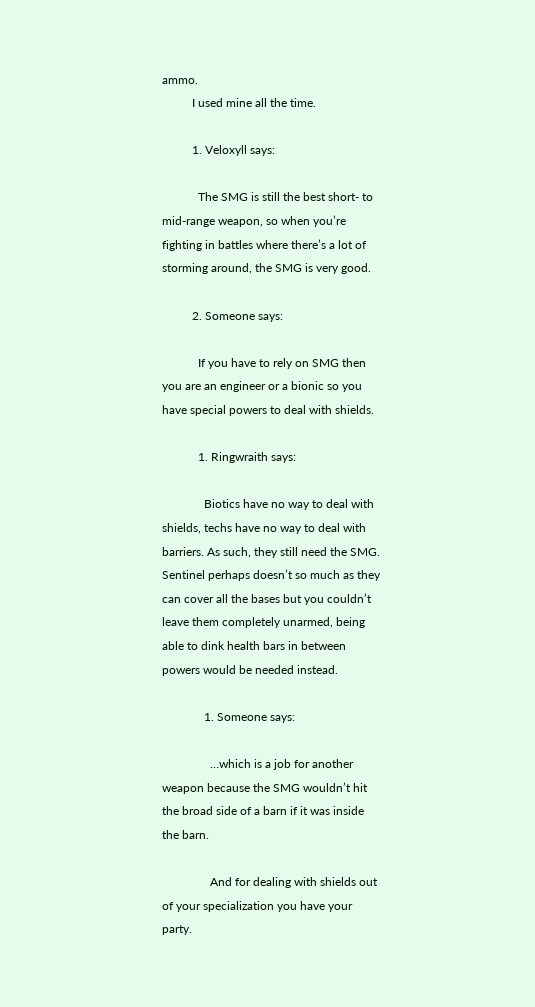ammo.
          I used mine all the time.

          1. Veloxyll says:

            The SMG is still the best short- to mid-range weapon, so when you’re fighting in battles where there’s a lot of storming around, the SMG is very good.

          2. Someone says:

            If you have to rely on SMG then you are an engineer or a bionic so you have special powers to deal with shields.

            1. Ringwraith says:

              Biotics have no way to deal with shields, techs have no way to deal with barriers. As such, they still need the SMG. Sentinel perhaps doesn’t so much as they can cover all the bases but you couldn’t leave them completely unarmed, being able to dink health bars in between powers would be needed instead.

              1. Someone says:

                …which is a job for another weapon because the SMG wouldn’t hit the broad side of a barn if it was inside the barn.

                And for dealing with shields out of your specialization you have your party.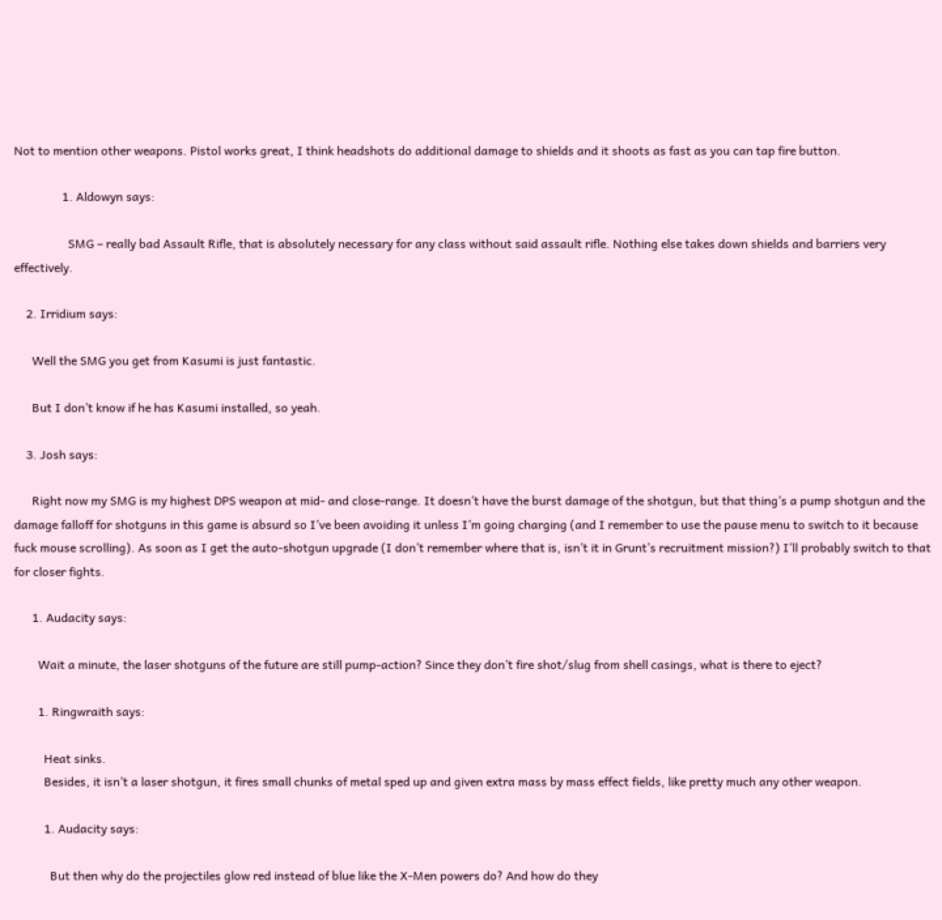Not to mention other weapons. Pistol works great, I think headshots do additional damage to shields and it shoots as fast as you can tap fire button.

                1. Aldowyn says:

                  SMG – really bad Assault Rifle, that is absolutely necessary for any class without said assault rifle. Nothing else takes down shields and barriers very effectively.

    2. Irridium says:

      Well the SMG you get from Kasumi is just fantastic.

      But I don’t know if he has Kasumi installed, so yeah.

    3. Josh says:

      Right now my SMG is my highest DPS weapon at mid- and close-range. It doesn’t have the burst damage of the shotgun, but that thing’s a pump shotgun and the damage falloff for shotguns in this game is absurd so I’ve been avoiding it unless I’m going charging (and I remember to use the pause menu to switch to it because fuck mouse scrolling). As soon as I get the auto-shotgun upgrade (I don’t remember where that is, isn’t it in Grunt’s recruitment mission?) I’ll probably switch to that for closer fights.

      1. Audacity says:

        Wait a minute, the laser shotguns of the future are still pump-action? Since they don’t fire shot/slug from shell casings, what is there to eject?

        1. Ringwraith says:

          Heat sinks.
          Besides, it isn’t a laser shotgun, it fires small chunks of metal sped up and given extra mass by mass effect fields, like pretty much any other weapon.

          1. Audacity says:

            But then why do the projectiles glow red instead of blue like the X-Men powers do? And how do they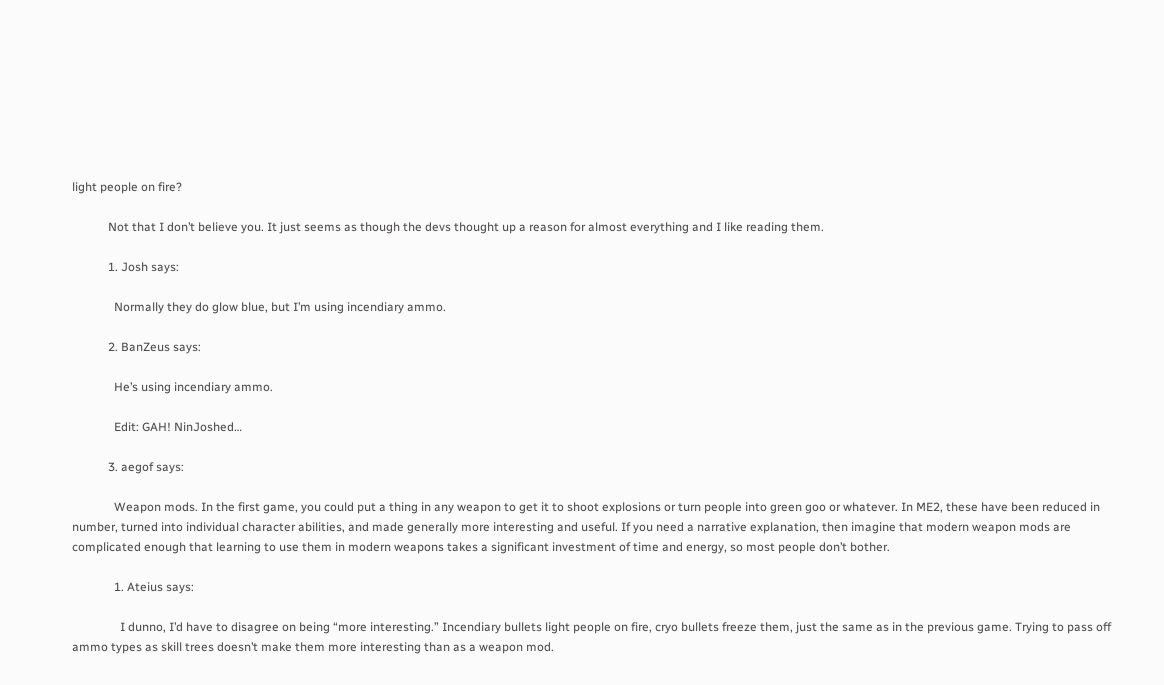light people on fire?

            Not that I don’t believe you. It just seems as though the devs thought up a reason for almost everything and I like reading them.

            1. Josh says:

              Normally they do glow blue, but I’m using incendiary ammo.

            2. BanZeus says:

              He’s using incendiary ammo.

              Edit: GAH! NinJoshed…

            3. aegof says:

              Weapon mods. In the first game, you could put a thing in any weapon to get it to shoot explosions or turn people into green goo or whatever. In ME2, these have been reduced in number, turned into individual character abilities, and made generally more interesting and useful. If you need a narrative explanation, then imagine that modern weapon mods are complicated enough that learning to use them in modern weapons takes a significant investment of time and energy, so most people don’t bother.

              1. Ateius says:

                I dunno, I’d have to disagree on being “more interesting.” Incendiary bullets light people on fire, cryo bullets freeze them, just the same as in the previous game. Trying to pass off ammo types as skill trees doesn’t make them more interesting than as a weapon mod.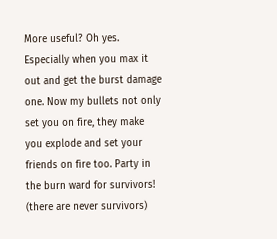More useful? Oh yes. Especially when you max it out and get the burst damage one. Now my bullets not only set you on fire, they make you explode and set your friends on fire too. Party in the burn ward for survivors! (there are never survivors)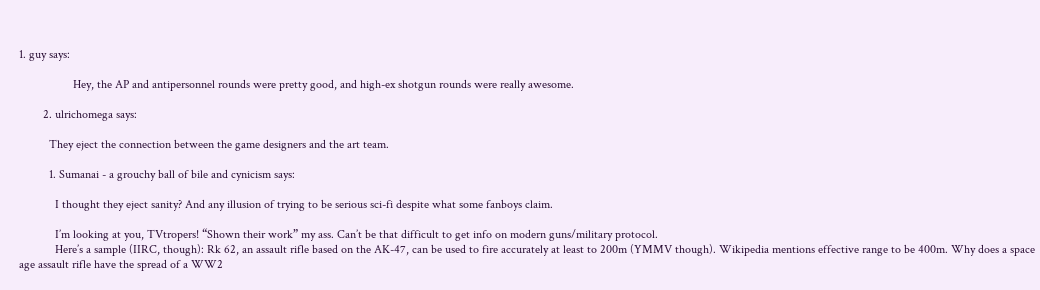1. guy says:

                  Hey, the AP and antipersonnel rounds were pretty good, and high-ex shotgun rounds were really awesome.

        2. ulrichomega says:

          They eject the connection between the game designers and the art team.

          1. Sumanai - a grouchy ball of bile and cynicism says:

            I thought they eject sanity? And any illusion of trying to be serious sci-fi despite what some fanboys claim.

            I’m looking at you, TVtropers! “Shown their work” my ass. Can’t be that difficult to get info on modern guns/military protocol.
            Here’s a sample (IIRC, though): Rk 62, an assault rifle based on the AK-47, can be used to fire accurately at least to 200m (YMMV though). Wikipedia mentions effective range to be 400m. Why does a space age assault rifle have the spread of a WW2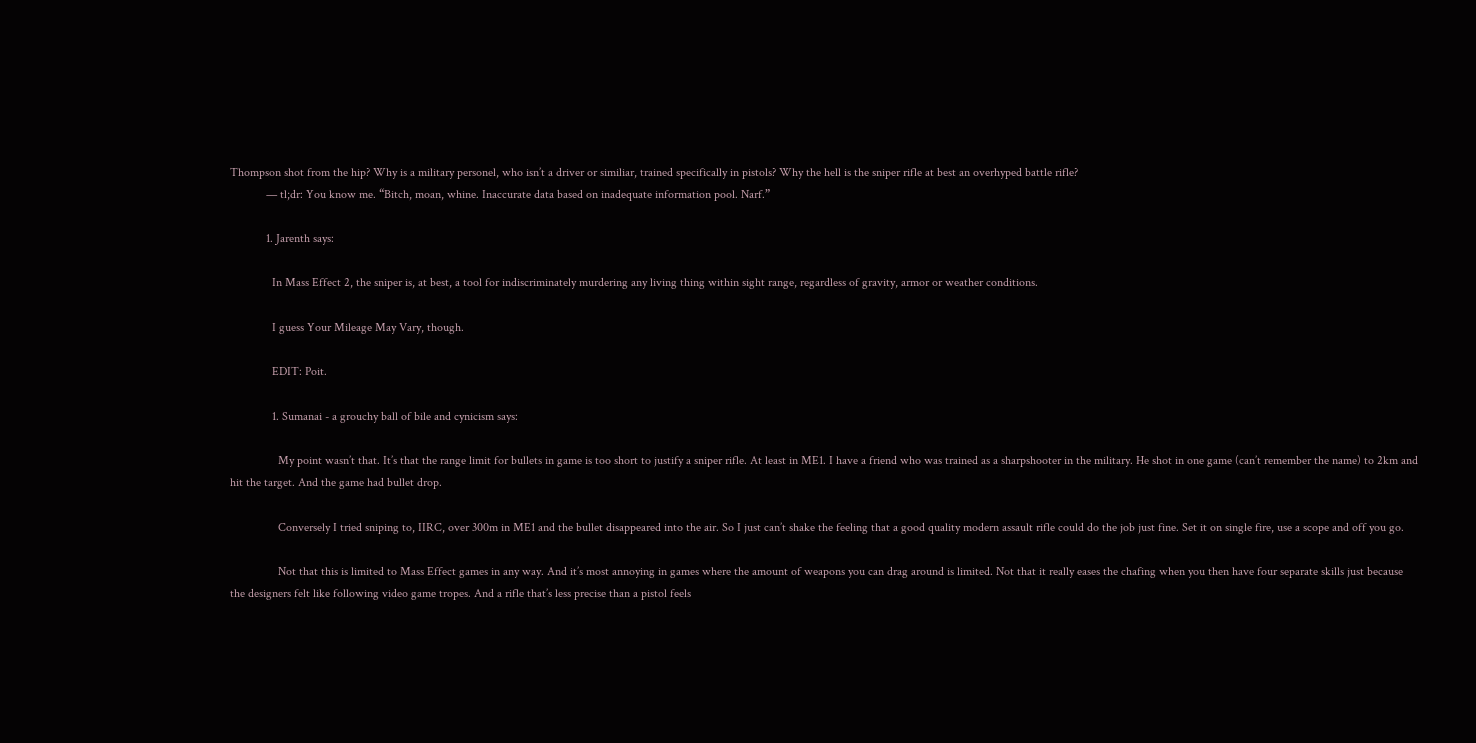Thompson shot from the hip? Why is a military personel, who isn’t a driver or similiar, trained specifically in pistols? Why the hell is the sniper rifle at best an overhyped battle rifle?
            — tl;dr: You know me. “Bitch, moan, whine. Inaccurate data based on inadequate information pool. Narf.”

            1. Jarenth says:

              In Mass Effect 2, the sniper is, at best, a tool for indiscriminately murdering any living thing within sight range, regardless of gravity, armor or weather conditions.

              I guess Your Mileage May Vary, though.

              EDIT: Poit.

              1. Sumanai - a grouchy ball of bile and cynicism says:

                My point wasn’t that. It’s that the range limit for bullets in game is too short to justify a sniper rifle. At least in ME1. I have a friend who was trained as a sharpshooter in the military. He shot in one game (can’t remember the name) to 2km and hit the target. And the game had bullet drop.

                Conversely I tried sniping to, IIRC, over 300m in ME1 and the bullet disappeared into the air. So I just can’t shake the feeling that a good quality modern assault rifle could do the job just fine. Set it on single fire, use a scope and off you go.

                Not that this is limited to Mass Effect games in any way. And it’s most annoying in games where the amount of weapons you can drag around is limited. Not that it really eases the chafing when you then have four separate skills just because the designers felt like following video game tropes. And a rifle that’s less precise than a pistol feels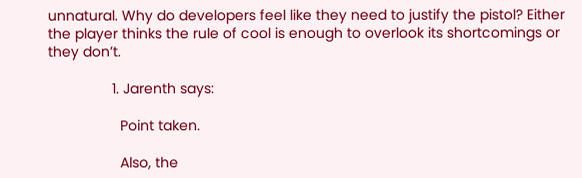unnatural. Why do developers feel like they need to justify the pistol? Either the player thinks the rule of cool is enough to overlook its shortcomings or they don’t.

                1. Jarenth says:

                  Point taken.

                  Also, the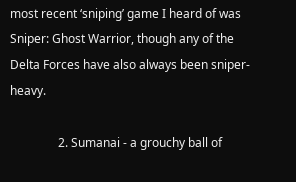most recent ‘sniping’ game I heard of was Sniper: Ghost Warrior, though any of the Delta Forces have also always been sniper-heavy.

                2. Sumanai - a grouchy ball of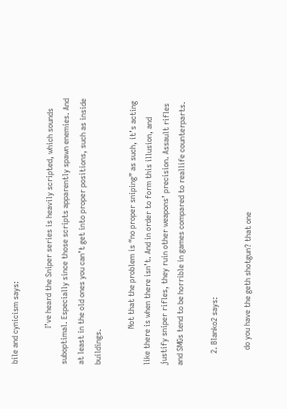bile and cynicism says:

                  I’ve heard the Sniper series is heavily scripted, which sounds suboptimal. Especially since those scripts apparently spawn enemies. And at least in the old ones you can’t get into proper positions, such as inside buildings.

                  Not that the problem is “no proper sniping” as such, it’s acting like there is when there isn’t. And in order to form this illusion, and justify sniper rifles, they ruin other weapons’ precision. Assault rifles and SMGs tend to be horrible in games compared to reallife counterparts.

      2. Blanko2 says:

        do you have the geth shotgun? that one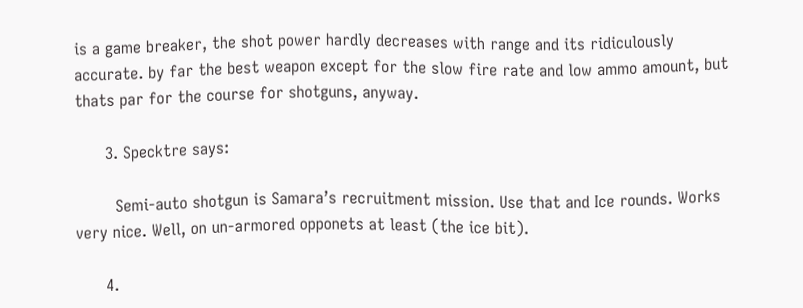is a game breaker, the shot power hardly decreases with range and its ridiculously accurate. by far the best weapon except for the slow fire rate and low ammo amount, but thats par for the course for shotguns, anyway.

      3. Specktre says:

        Semi-auto shotgun is Samara’s recruitment mission. Use that and Ice rounds. Works very nice. Well, on un-armored opponets at least (the ice bit).

      4.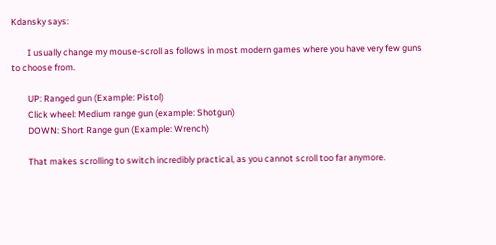Kdansky says:

        I usually change my mouse-scroll as follows in most modern games where you have very few guns to choose from.

        UP: Ranged gun (Example: Pistol)
        Click wheel: Medium range gun (example: Shotgun)
        DOWN: Short Range gun (Example: Wrench)

        That makes scrolling to switch incredibly practical, as you cannot scroll too far anymore.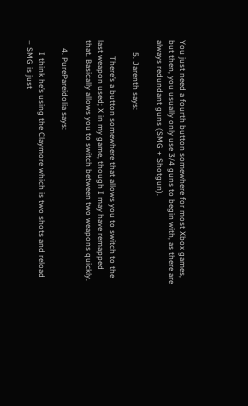You just need a fourth button somewhere for most Xbox games, but then, you usually only use 3/4 guns to begin with, as there are always redundant guns (SMG + Shotgun).

      5. Jarenth says:

        There’s a button somewhere that allows you to switch to the last weapon used; X in my game, though I may have remapped that. Basically allows you to switch between two weapons quickly.

    4. PurePareidolia says:

      I think he’s using the Claymore which is two shots and reload – SMG is just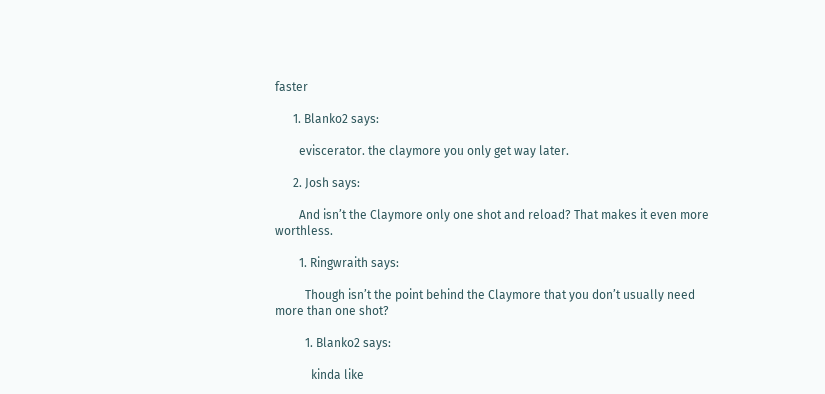faster

      1. Blanko2 says:

        eviscerator. the claymore you only get way later.

      2. Josh says:

        And isn’t the Claymore only one shot and reload? That makes it even more worthless.

        1. Ringwraith says:

          Though isn’t the point behind the Claymore that you don’t usually need more than one shot?

          1. Blanko2 says:

            kinda like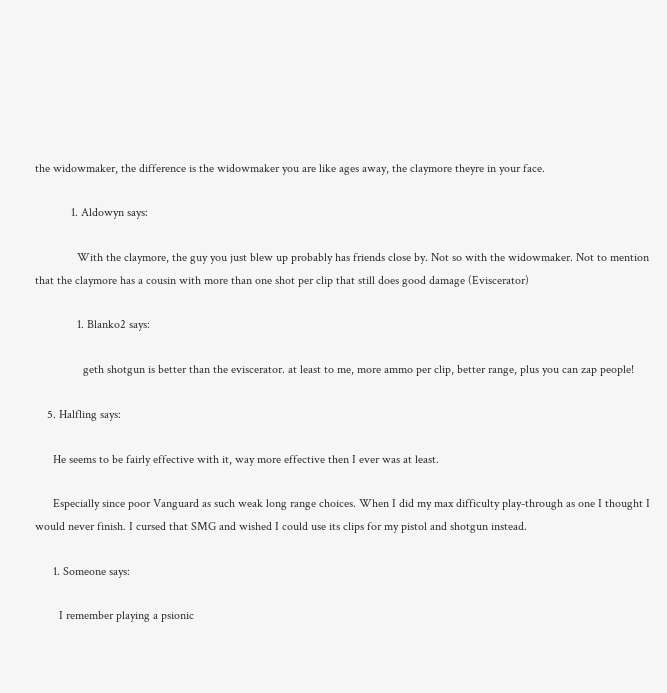the widowmaker, the difference is the widowmaker you are like ages away, the claymore theyre in your face.

            1. Aldowyn says:

              With the claymore, the guy you just blew up probably has friends close by. Not so with the widowmaker. Not to mention that the claymore has a cousin with more than one shot per clip that still does good damage (Eviscerator)

              1. Blanko2 says:

                geth shotgun is better than the eviscerator. at least to me, more ammo per clip, better range, plus you can zap people!

    5. Halfling says:

      He seems to be fairly effective with it, way more effective then I ever was at least.

      Especially since poor Vanguard as such weak long range choices. When I did my max difficulty play-through as one I thought I would never finish. I cursed that SMG and wished I could use its clips for my pistol and shotgun instead.

      1. Someone says:

        I remember playing a psionic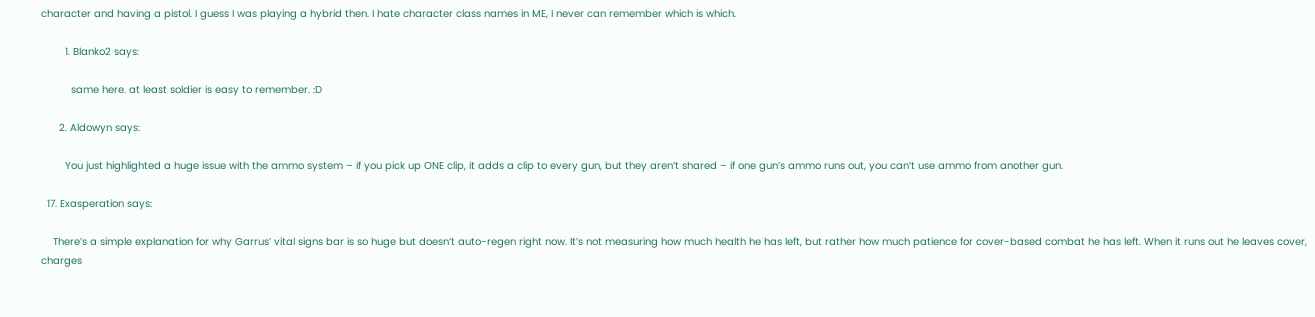character and having a pistol. I guess I was playing a hybrid then. I hate character class names in ME, I never can remember which is which.

        1. Blanko2 says:

          same here. at least soldier is easy to remember. :D

      2. Aldowyn says:

        You just highlighted a huge issue with the ammo system – if you pick up ONE clip, it adds a clip to every gun, but they aren’t shared – if one gun’s ammo runs out, you can’t use ammo from another gun.

  17. Exasperation says:

    There’s a simple explanation for why Garrus’ vital signs bar is so huge but doesn’t auto-regen right now. It’s not measuring how much health he has left, but rather how much patience for cover-based combat he has left. When it runs out he leaves cover, charges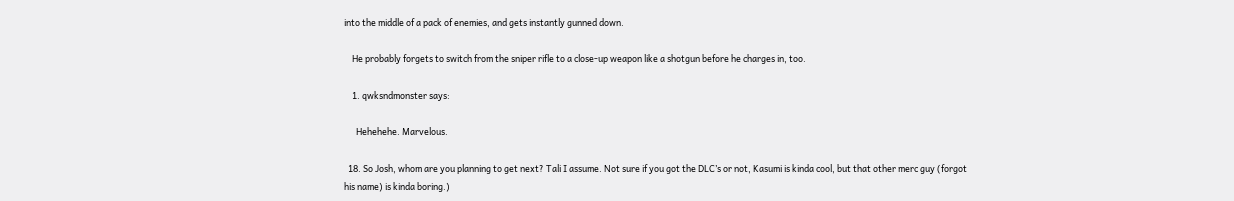into the middle of a pack of enemies, and gets instantly gunned down.

    He probably forgets to switch from the sniper rifle to a close-up weapon like a shotgun before he charges in, too.

    1. qwksndmonster says:

      Hehehehe. Marvelous.

  18. So Josh, whom are you planning to get next? Tali I assume. Not sure if you got the DLC’s or not, Kasumi is kinda cool, but that other merc guy (forgot his name) is kinda boring.)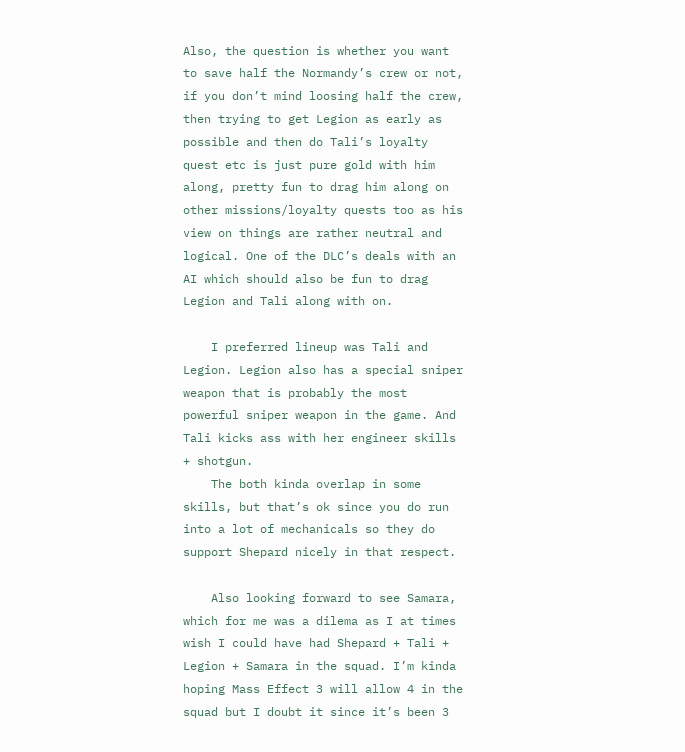Also, the question is whether you want to save half the Normandy’s crew or not, if you don’t mind loosing half the crew, then trying to get Legion as early as possible and then do Tali’s loyalty quest etc is just pure gold with him along, pretty fun to drag him along on other missions/loyalty quests too as his view on things are rather neutral and logical. One of the DLC’s deals with an AI which should also be fun to drag Legion and Tali along with on.

    I preferred lineup was Tali and Legion. Legion also has a special sniper weapon that is probably the most powerful sniper weapon in the game. And Tali kicks ass with her engineer skills + shotgun.
    The both kinda overlap in some skills, but that’s ok since you do run into a lot of mechanicals so they do support Shepard nicely in that respect.

    Also looking forward to see Samara, which for me was a dilema as I at times wish I could have had Shepard + Tali + Legion + Samara in the squad. I’m kinda hoping Mass Effect 3 will allow 4 in the squad but I doubt it since it’s been 3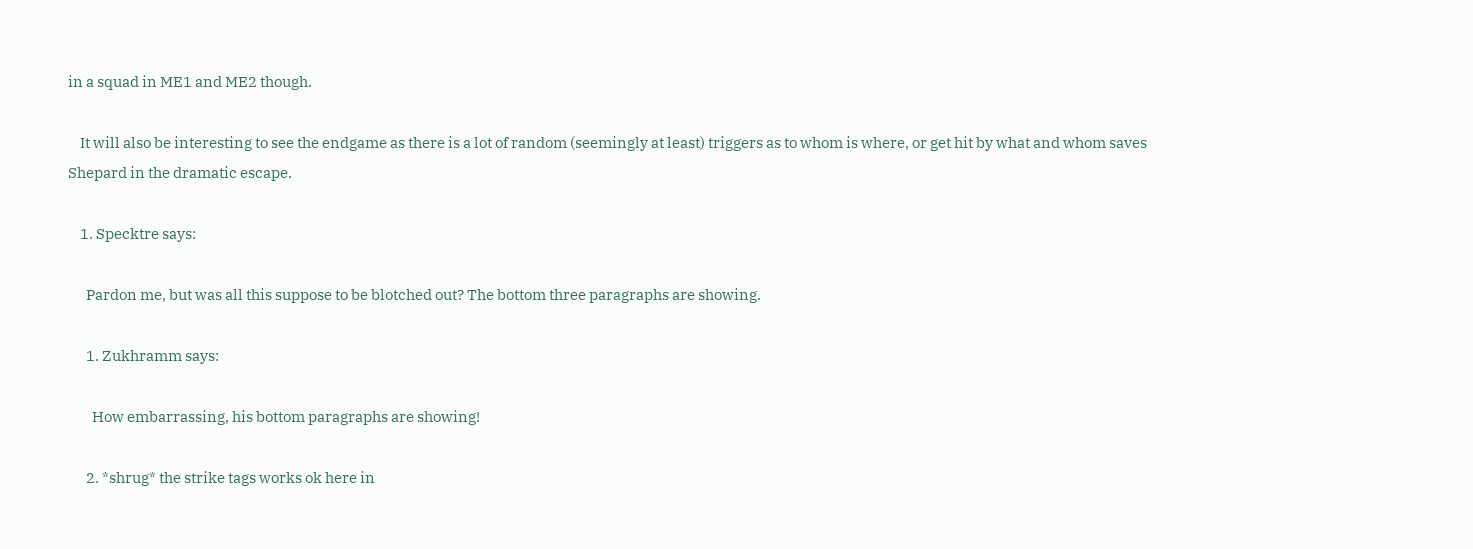in a squad in ME1 and ME2 though.

    It will also be interesting to see the endgame as there is a lot of random (seemingly at least) triggers as to whom is where, or get hit by what and whom saves Shepard in the dramatic escape.

    1. Specktre says:

      Pardon me, but was all this suppose to be blotched out? The bottom three paragraphs are showing.

      1. Zukhramm says:

        How embarrassing, his bottom paragraphs are showing!

      2. *shrug* the strike tags works ok here in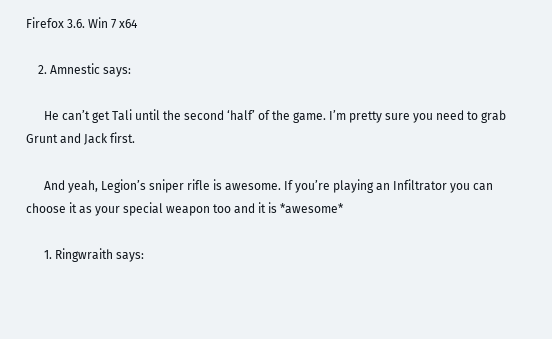Firefox 3.6. Win 7 x64

    2. Amnestic says:

      He can’t get Tali until the second ‘half’ of the game. I’m pretty sure you need to grab Grunt and Jack first.

      And yeah, Legion’s sniper rifle is awesome. If you’re playing an Infiltrator you can choose it as your special weapon too and it is *awesome*

      1. Ringwraith says: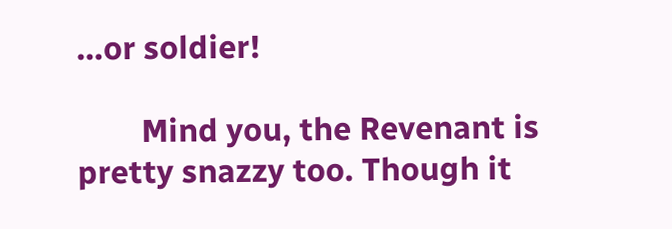…or soldier!

        Mind you, the Revenant is pretty snazzy too. Though it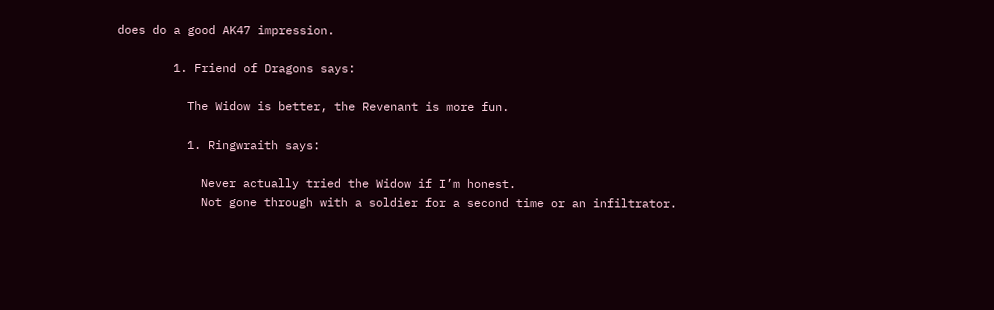does do a good AK47 impression.

        1. Friend of Dragons says:

          The Widow is better, the Revenant is more fun.

          1. Ringwraith says:

            Never actually tried the Widow if I’m honest.
            Not gone through with a soldier for a second time or an infiltrator.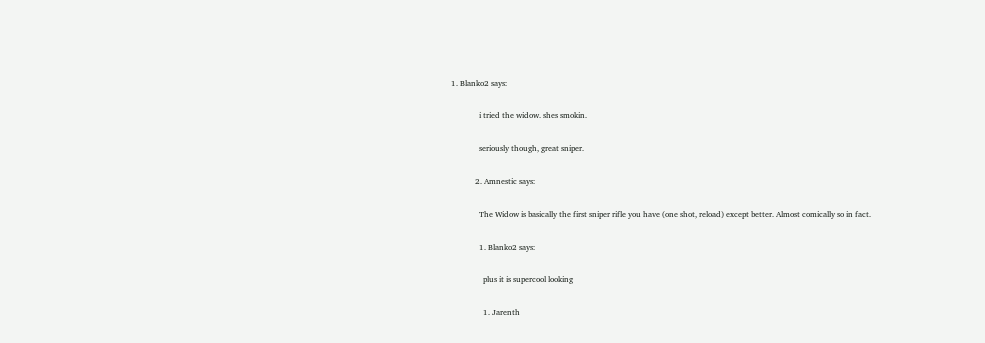1. Blanko2 says:

              i tried the widow. shes smokin.

              seriously though, great sniper.

            2. Amnestic says:

              The Widow is basically the first sniper rifle you have (one shot, reload) except better. Almost comically so in fact.

              1. Blanko2 says:

                plus it is supercool looking

                1. Jarenth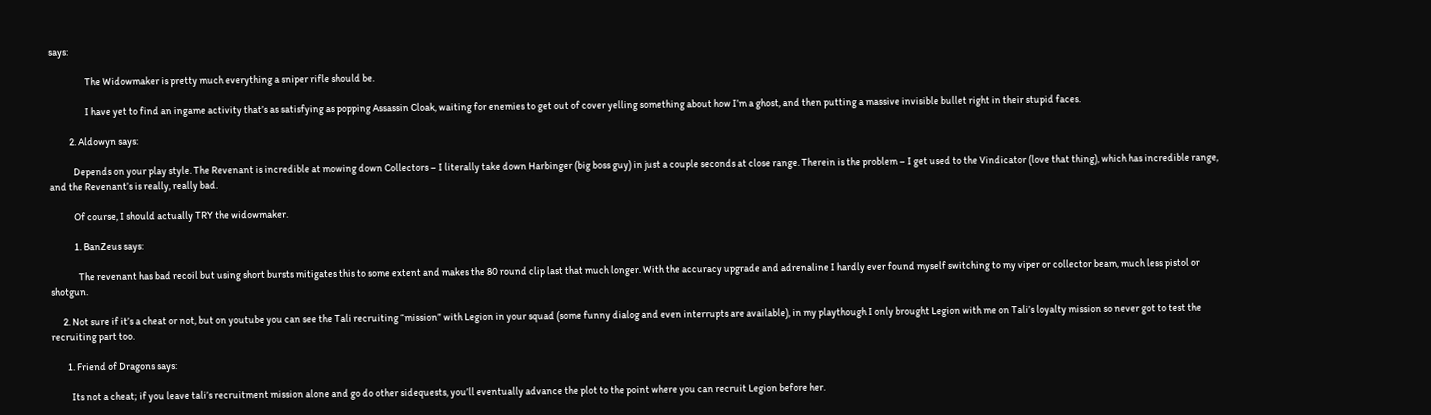says:

                  The Widowmaker is pretty much everything a sniper rifle should be.

                  I have yet to find an ingame activity that’s as satisfying as popping Assassin Cloak, waiting for enemies to get out of cover yelling something about how I’m a ghost, and then putting a massive invisible bullet right in their stupid faces.

          2. Aldowyn says:

            Depends on your play style. The Revenant is incredible at mowing down Collectors – I literally take down Harbinger (big boss guy) in just a couple seconds at close range. Therein is the problem – I get used to the Vindicator (love that thing), which has incredible range, and the Revenant’s is really, really bad.

            Of course, I should actually TRY the widowmaker.

            1. BanZeus says:

              The revenant has bad recoil but using short bursts mitigates this to some extent and makes the 80 round clip last that much longer. With the accuracy upgrade and adrenaline I hardly ever found myself switching to my viper or collector beam, much less pistol or shotgun.

      2. Not sure if it’s a cheat or not, but on youtube you can see the Tali recruiting “mission” with Legion in your squad (some funny dialog and even interrupts are available), in my playthough I only brought Legion with me on Tali’s loyalty mission so never got to test the recruiting part too.

        1. Friend of Dragons says:

          Its not a cheat; if you leave tali’s recruitment mission alone and go do other sidequests, you’ll eventually advance the plot to the point where you can recruit Legion before her.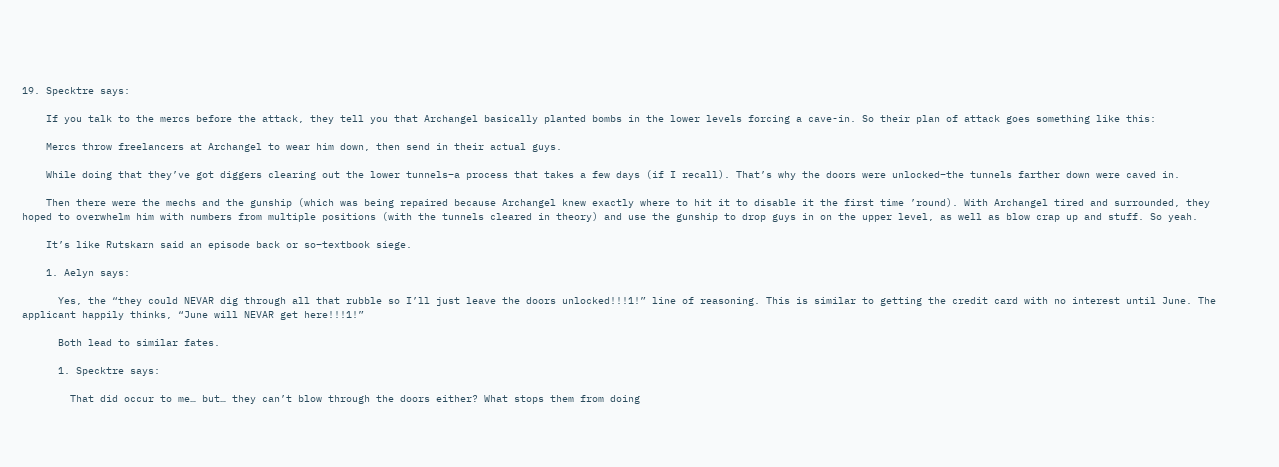19. Specktre says:

    If you talk to the mercs before the attack, they tell you that Archangel basically planted bombs in the lower levels forcing a cave-in. So their plan of attack goes something like this:

    Mercs throw freelancers at Archangel to wear him down, then send in their actual guys.

    While doing that they’ve got diggers clearing out the lower tunnels–a process that takes a few days (if I recall). That’s why the doors were unlocked–the tunnels farther down were caved in.

    Then there were the mechs and the gunship (which was being repaired because Archangel knew exactly where to hit it to disable it the first time ’round). With Archangel tired and surrounded, they hoped to overwhelm him with numbers from multiple positions (with the tunnels cleared in theory) and use the gunship to drop guys in on the upper level, as well as blow crap up and stuff. So yeah.

    It’s like Rutskarn said an episode back or so–textbook siege.

    1. Aelyn says:

      Yes, the “they could NEVAR dig through all that rubble so I’ll just leave the doors unlocked!!!1!” line of reasoning. This is similar to getting the credit card with no interest until June. The applicant happily thinks, “June will NEVAR get here!!!1!”

      Both lead to similar fates.

      1. Specktre says:

        That did occur to me… but… they can’t blow through the doors either? What stops them from doing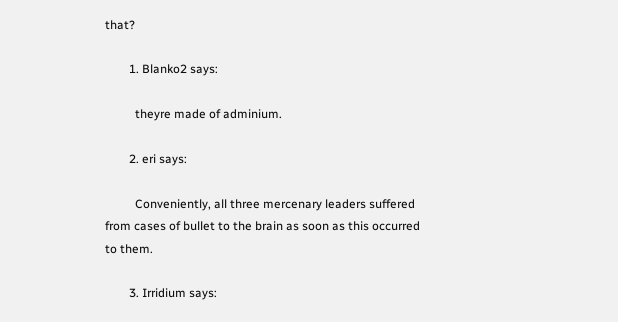that?

        1. Blanko2 says:

          theyre made of adminium.

        2. eri says:

          Conveniently, all three mercenary leaders suffered from cases of bullet to the brain as soon as this occurred to them.

        3. Irridium says: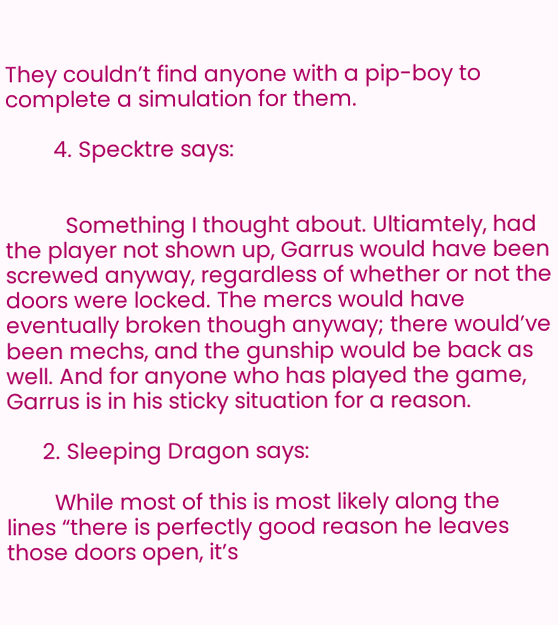They couldn’t find anyone with a pip-boy to complete a simulation for them.

        4. Specktre says:


          Something I thought about. Ultiamtely, had the player not shown up, Garrus would have been screwed anyway, regardless of whether or not the doors were locked. The mercs would have eventually broken though anyway; there would’ve been mechs, and the gunship would be back as well. And for anyone who has played the game, Garrus is in his sticky situation for a reason.

      2. Sleeping Dragon says:

        While most of this is most likely along the lines “there is perfectly good reason he leaves those doors open, it’s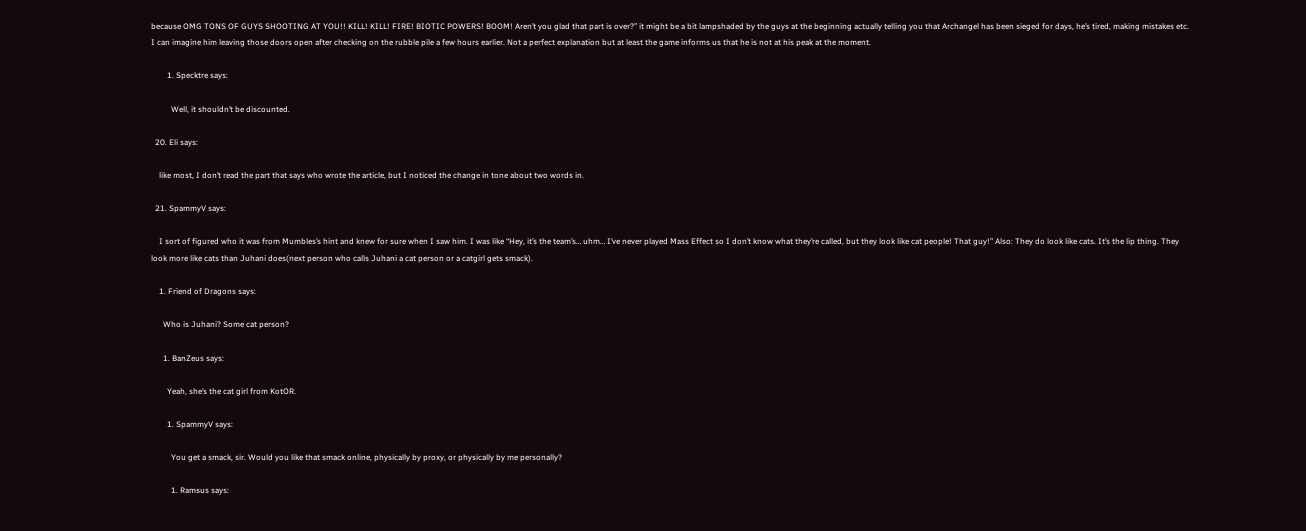because OMG TONS OF GUYS SHOOTING AT YOU!! KILL! KILL! FIRE! BIOTIC POWERS! BOOM! Aren’t you glad that part is over?” it might be a bit lampshaded by the guys at the beginning actually telling you that Archangel has been sieged for days, he’s tired, making mistakes etc. I can imagine him leaving those doors open after checking on the rubble pile a few hours earlier. Not a perfect explanation but at least the game informs us that he is not at his peak at the moment.

        1. Specktre says:

          Well, it shouldn’t be discounted.

  20. Eli says:

    like most, I don’t read the part that says who wrote the article, but I noticed the change in tone about two words in.

  21. SpammyV says:

    I sort of figured who it was from Mumbles’s hint and knew for sure when I saw him. I was like “Hey, it’s the team’s… uhm… I’ve never played Mass Effect so I don’t know what they’re called, but they look like cat people! That guy!” Also: They do look like cats. It’s the lip thing. They look more like cats than Juhani does(next person who calls Juhani a cat person or a catgirl gets smack).

    1. Friend of Dragons says:

      Who is Juhani? Some cat person?

      1. BanZeus says:

        Yeah, she’s the cat girl from KotOR.

        1. SpammyV says:

          You get a smack, sir. Would you like that smack online, physically by proxy, or physically by me personally?

          1. Ramsus says: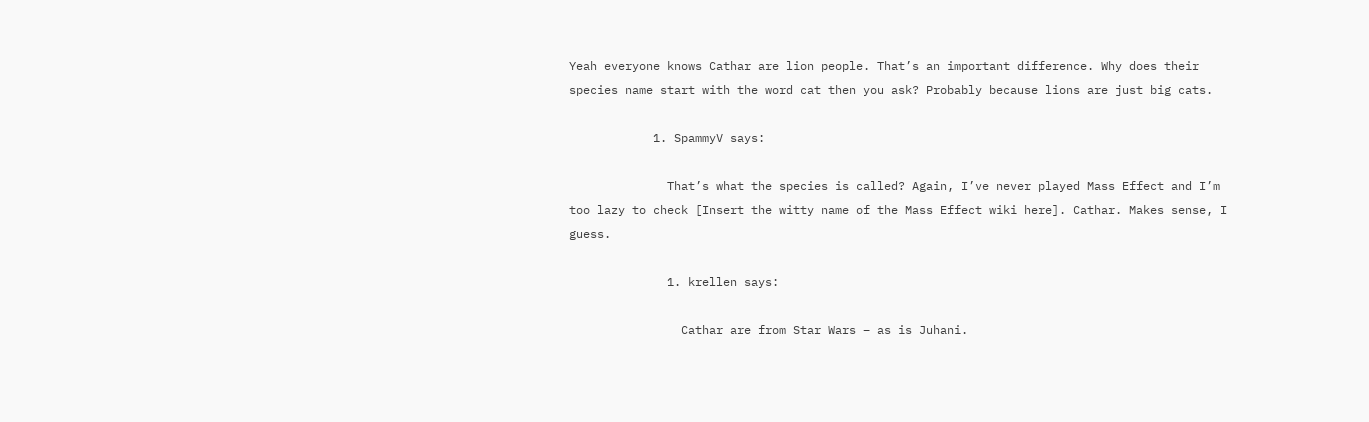Yeah everyone knows Cathar are lion people. That’s an important difference. Why does their species name start with the word cat then you ask? Probably because lions are just big cats.

            1. SpammyV says:

              That’s what the species is called? Again, I’ve never played Mass Effect and I’m too lazy to check [Insert the witty name of the Mass Effect wiki here]. Cathar. Makes sense, I guess.

              1. krellen says:

                Cathar are from Star Wars – as is Juhani.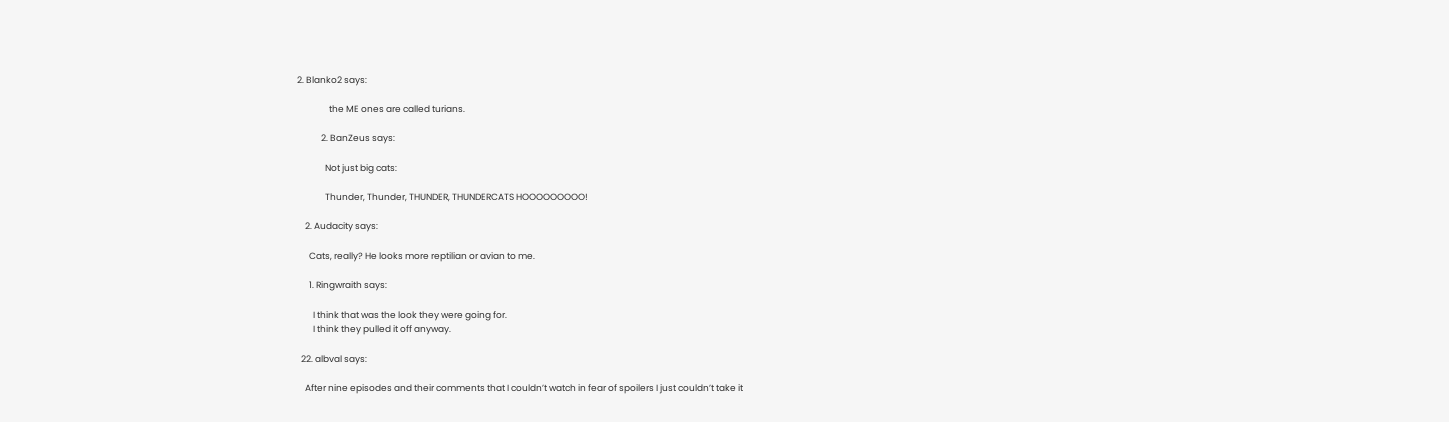2. Blanko2 says:

                the ME ones are called turians.

            2. BanZeus says:

              Not just big cats:

              Thunder, Thunder, THUNDER, THUNDERCATS HOOOOOOOOO!

    2. Audacity says:

      Cats, really? He looks more reptilian or avian to me.

      1. Ringwraith says:

        I think that was the look they were going for.
        I think they pulled it off anyway.

  22. albval says:

    After nine episodes and their comments that I couldn’t watch in fear of spoilers I just couldn’t take it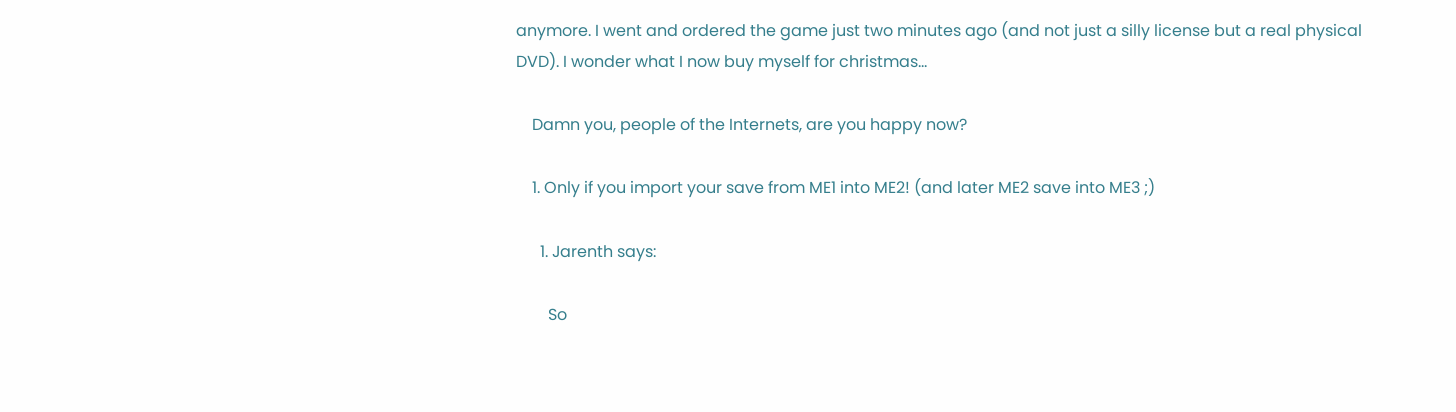anymore. I went and ordered the game just two minutes ago (and not just a silly license but a real physical DVD). I wonder what I now buy myself for christmas…

    Damn you, people of the Internets, are you happy now?

    1. Only if you import your save from ME1 into ME2! (and later ME2 save into ME3 ;)

      1. Jarenth says:

        So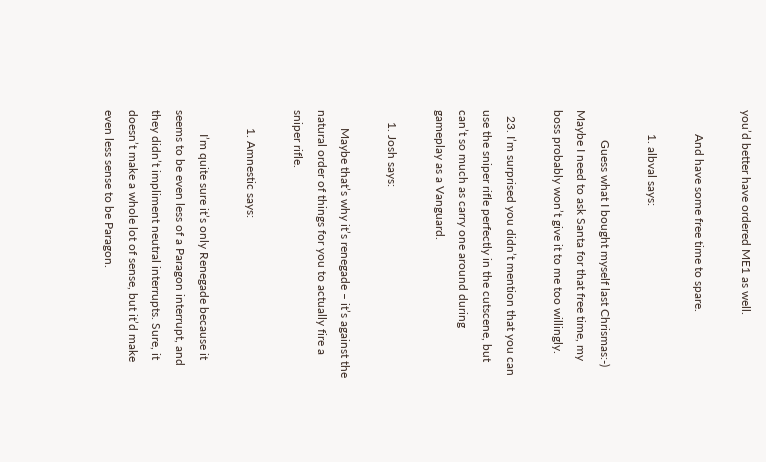you’d better have ordered ME1 as well.

        And have some free time to spare.

        1. albval says:

          Guess what I bought myself last Chrismas:-) Maybe I need to ask Santa for that free time, my boss probably won’t give it to me too willingly.

  23. I’m surprised you didn’t mention that you can use the sniper rifle perfectly in the cutscene, but can’t so much as carry one around during gameplay as a Vanguard.

    1. Josh says:

      Maybe that’s why it’s renegade – it’s against the natural order of things for you to actually fire a sniper rifle.

      1. Amnestic says:

        I’m quite sure it’s only Renegade because it seems to be even less of a Paragon interrupt, and they didn’t impliment neutral interrupts. Sure, it doesn’t make a whole lot of sense, but it’d make even less sense to be Paragon.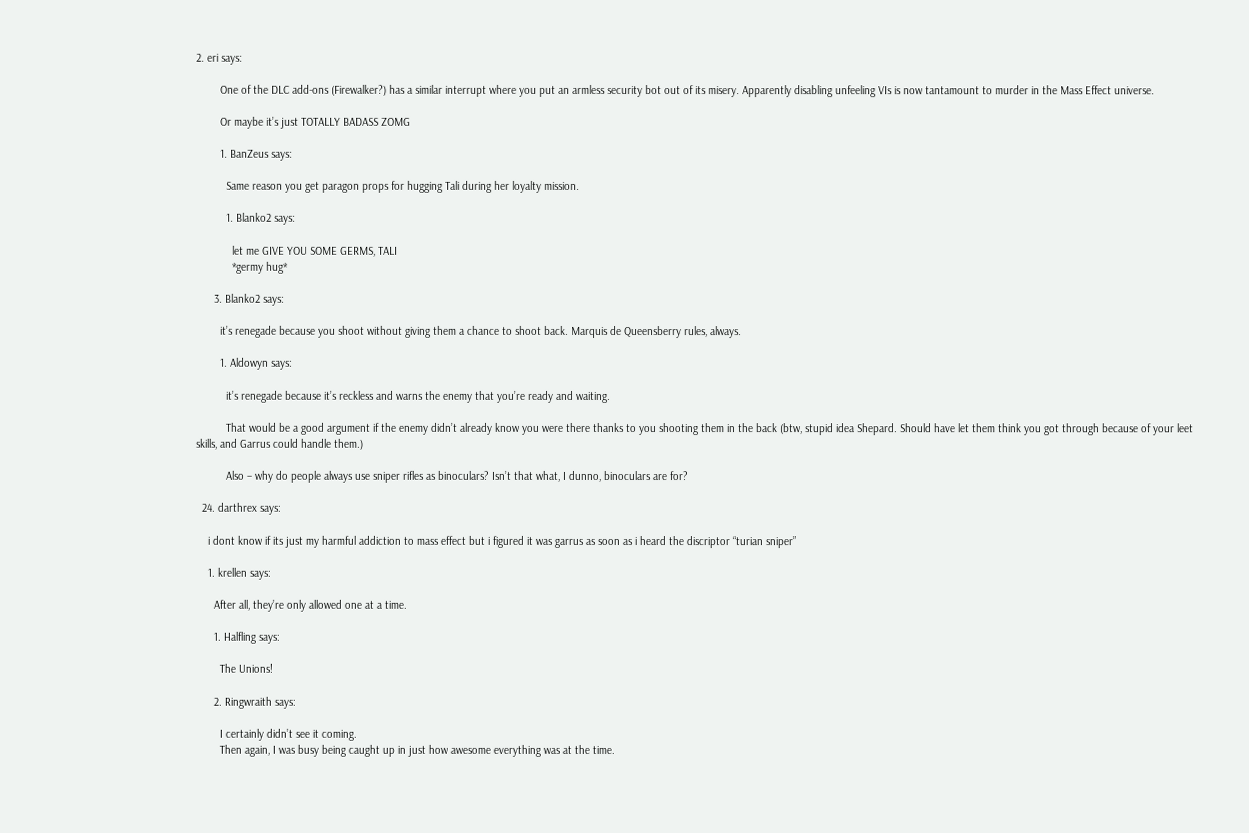2. eri says:

        One of the DLC add-ons (Firewalker?) has a similar interrupt where you put an armless security bot out of its misery. Apparently disabling unfeeling VIs is now tantamount to murder in the Mass Effect universe.

        Or maybe it’s just TOTALLY BADASS ZOMG

        1. BanZeus says:

          Same reason you get paragon props for hugging Tali during her loyalty mission.

          1. Blanko2 says:

            let me GIVE YOU SOME GERMS, TALI
            *germy hug*

      3. Blanko2 says:

        it’s renegade because you shoot without giving them a chance to shoot back. Marquis de Queensberry rules, always.

        1. Aldowyn says:

          it’s renegade because it’s reckless and warns the enemy that you’re ready and waiting.

          That would be a good argument if the enemy didn’t already know you were there thanks to you shooting them in the back (btw, stupid idea Shepard. Should have let them think you got through because of your leet skills, and Garrus could handle them.)

          Also – why do people always use sniper rifles as binoculars? Isn’t that what, I dunno, binoculars are for?

  24. darthrex says:

    i dont know if its just my harmful addiction to mass effect but i figured it was garrus as soon as i heard the discriptor “turian sniper”

    1. krellen says:

      After all, they’re only allowed one at a time.

      1. Halfling says:

        The Unions!

      2. Ringwraith says:

        I certainly didn’t see it coming.
        Then again, I was busy being caught up in just how awesome everything was at the time.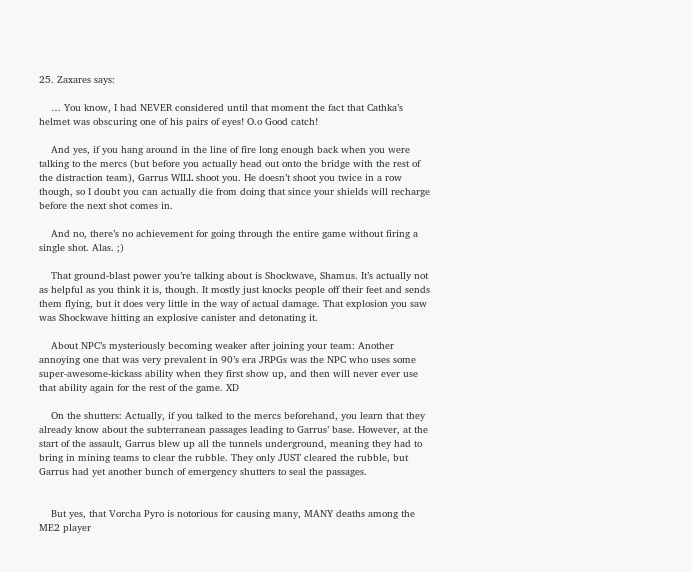25. Zaxares says:

    … You know, I had NEVER considered until that moment the fact that Cathka’s helmet was obscuring one of his pairs of eyes! O.o Good catch!

    And yes, if you hang around in the line of fire long enough back when you were talking to the mercs (but before you actually head out onto the bridge with the rest of the distraction team), Garrus WILL shoot you. He doesn’t shoot you twice in a row though, so I doubt you can actually die from doing that since your shields will recharge before the next shot comes in.

    And no, there’s no achievement for going through the entire game without firing a single shot. Alas. ;)

    That ground-blast power you’re talking about is Shockwave, Shamus. It’s actually not as helpful as you think it is, though. It mostly just knocks people off their feet and sends them flying, but it does very little in the way of actual damage. That explosion you saw was Shockwave hitting an explosive canister and detonating it.

    About NPC’s mysteriously becoming weaker after joining your team: Another annoying one that was very prevalent in 90’s era JRPGs was the NPC who uses some super-awesome-kickass ability when they first show up, and then will never ever use that ability again for the rest of the game. XD

    On the shutters: Actually, if you talked to the mercs beforehand, you learn that they already know about the subterranean passages leading to Garrus’ base. However, at the start of the assault, Garrus blew up all the tunnels underground, meaning they had to bring in mining teams to clear the rubble. They only JUST cleared the rubble, but Garrus had yet another bunch of emergency shutters to seal the passages.


    But yes, that Vorcha Pyro is notorious for causing many, MANY deaths among the ME2 player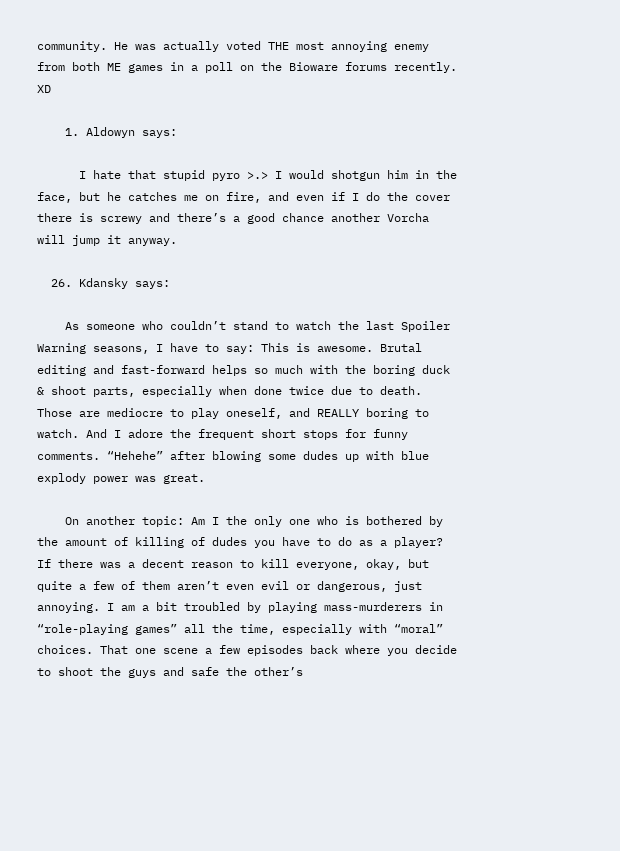community. He was actually voted THE most annoying enemy from both ME games in a poll on the Bioware forums recently. XD

    1. Aldowyn says:

      I hate that stupid pyro >.> I would shotgun him in the face, but he catches me on fire, and even if I do the cover there is screwy and there’s a good chance another Vorcha will jump it anyway.

  26. Kdansky says:

    As someone who couldn’t stand to watch the last Spoiler Warning seasons, I have to say: This is awesome. Brutal editing and fast-forward helps so much with the boring duck & shoot parts, especially when done twice due to death. Those are mediocre to play oneself, and REALLY boring to watch. And I adore the frequent short stops for funny comments. “Hehehe” after blowing some dudes up with blue explody power was great.

    On another topic: Am I the only one who is bothered by the amount of killing of dudes you have to do as a player? If there was a decent reason to kill everyone, okay, but quite a few of them aren’t even evil or dangerous, just annoying. I am a bit troubled by playing mass-murderers in “role-playing games” all the time, especially with “moral” choices. That one scene a few episodes back where you decide to shoot the guys and safe the other’s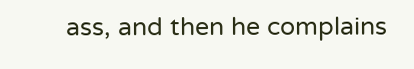ass, and then he complains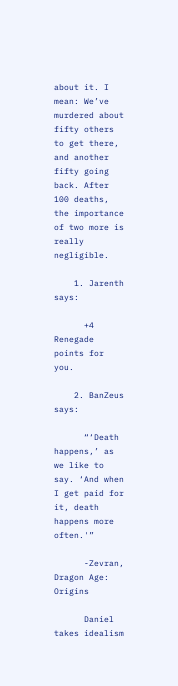about it. I mean: We’ve murdered about fifty others to get there, and another fifty going back. After 100 deaths, the importance of two more is really negligible.

    1. Jarenth says:

      +4 Renegade points for you.

    2. BanZeus says:

      “‘Death happens,’ as we like to say. ‘And when I get paid for it, death happens more often.'”

      -Zevran, Dragon Age: Origins

      Daniel takes idealism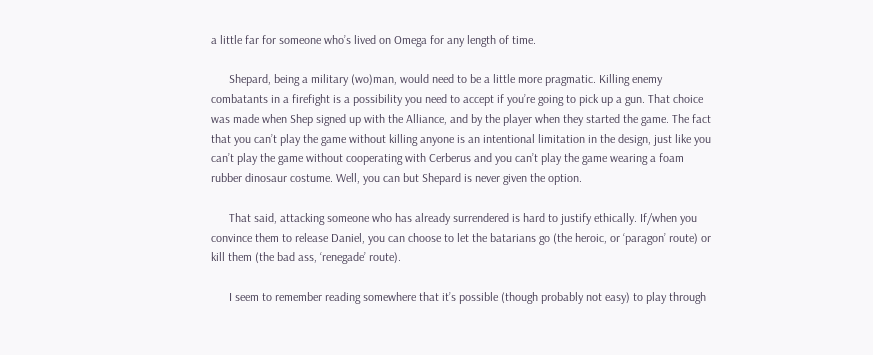a little far for someone who’s lived on Omega for any length of time.

      Shepard, being a military (wo)man, would need to be a little more pragmatic. Killing enemy combatants in a firefight is a possibility you need to accept if you’re going to pick up a gun. That choice was made when Shep signed up with the Alliance, and by the player when they started the game. The fact that you can’t play the game without killing anyone is an intentional limitation in the design, just like you can’t play the game without cooperating with Cerberus and you can’t play the game wearing a foam rubber dinosaur costume. Well, you can but Shepard is never given the option.

      That said, attacking someone who has already surrendered is hard to justify ethically. If/when you convince them to release Daniel, you can choose to let the batarians go (the heroic, or ‘paragon’ route) or kill them (the bad ass, ‘renegade’ route).

      I seem to remember reading somewhere that it’s possible (though probably not easy) to play through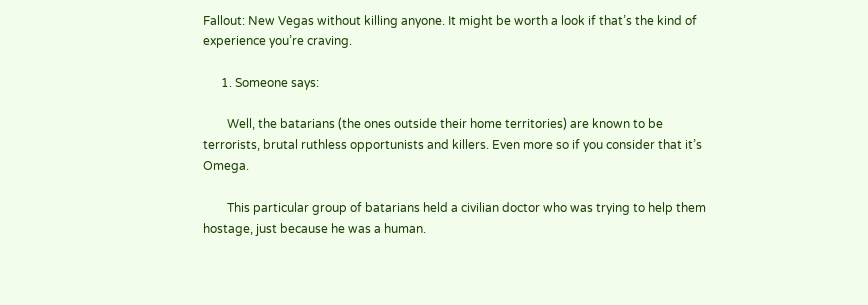Fallout: New Vegas without killing anyone. It might be worth a look if that’s the kind of experience you’re craving.

      1. Someone says:

        Well, the batarians (the ones outside their home territories) are known to be terrorists, brutal ruthless opportunists and killers. Even more so if you consider that it’s Omega.

        This particular group of batarians held a civilian doctor who was trying to help them hostage, just because he was a human.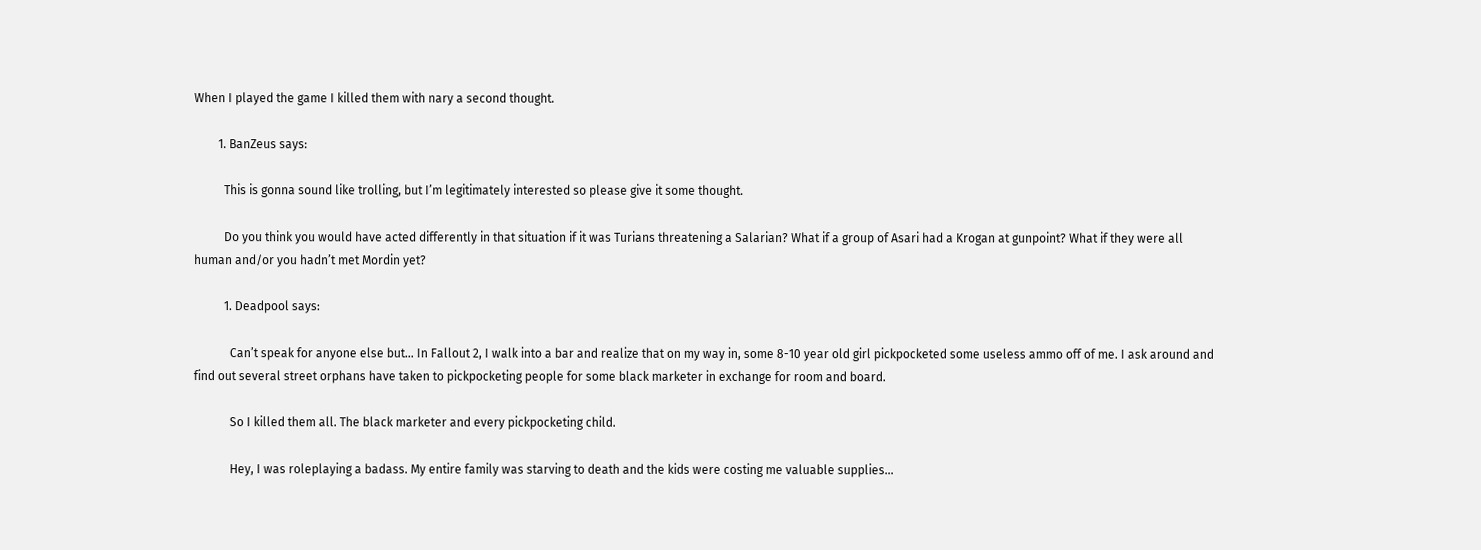When I played the game I killed them with nary a second thought.

        1. BanZeus says:

          This is gonna sound like trolling, but I’m legitimately interested so please give it some thought.

          Do you think you would have acted differently in that situation if it was Turians threatening a Salarian? What if a group of Asari had a Krogan at gunpoint? What if they were all human and/or you hadn’t met Mordin yet?

          1. Deadpool says:

            Can’t speak for anyone else but… In Fallout 2, I walk into a bar and realize that on my way in, some 8-10 year old girl pickpocketed some useless ammo off of me. I ask around and find out several street orphans have taken to pickpocketing people for some black marketer in exchange for room and board.

            So I killed them all. The black marketer and every pickpocketing child.

            Hey, I was roleplaying a badass. My entire family was starving to death and the kids were costing me valuable supplies…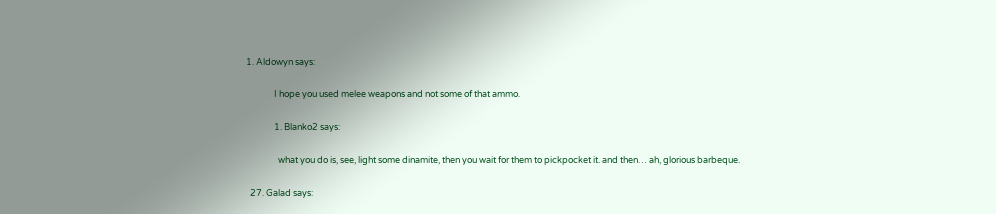1. Aldowyn says:

              I hope you used melee weapons and not some of that ammo.

              1. Blanko2 says:

                what you do is, see, light some dinamite, then you wait for them to pickpocket it. and then… ah, glorious barbeque.

  27. Galad says: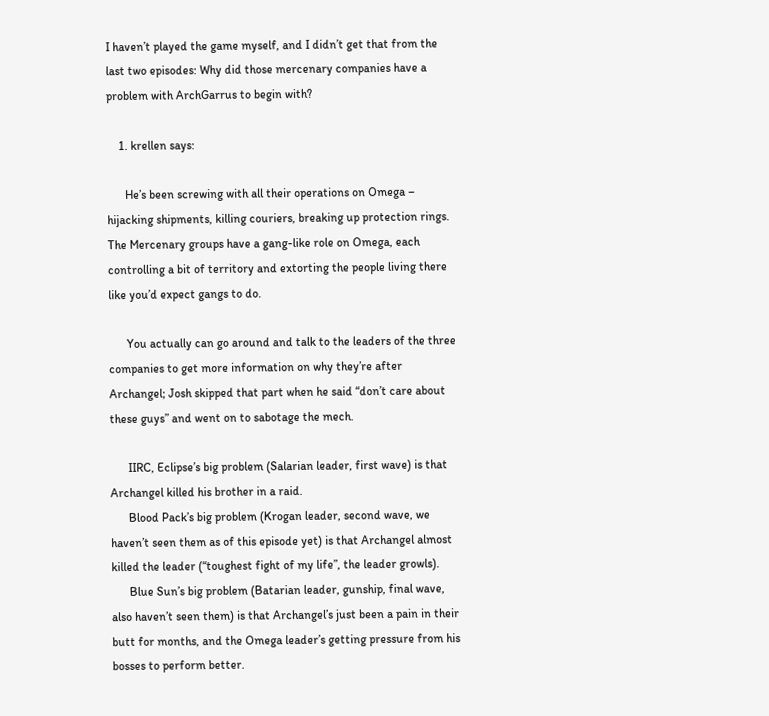I haven’t played the game myself, and I didn’t get that from the last two episodes: Why did those mercenary companies have a problem with ArchGarrus to begin with?

    1. krellen says:

      He’s been screwing with all their operations on Omega – hijacking shipments, killing couriers, breaking up protection rings. The Mercenary groups have a gang-like role on Omega, each controlling a bit of territory and extorting the people living there like you’d expect gangs to do.

      You actually can go around and talk to the leaders of the three companies to get more information on why they’re after Archangel; Josh skipped that part when he said “don’t care about these guys” and went on to sabotage the mech.

      IIRC, Eclipse’s big problem (Salarian leader, first wave) is that Archangel killed his brother in a raid.
      Blood Pack’s big problem (Krogan leader, second wave, we haven’t seen them as of this episode yet) is that Archangel almost killed the leader (“toughest fight of my life”, the leader growls).
      Blue Sun’s big problem (Batarian leader, gunship, final wave, also haven’t seen them) is that Archangel’s just been a pain in their butt for months, and the Omega leader’s getting pressure from his bosses to perform better.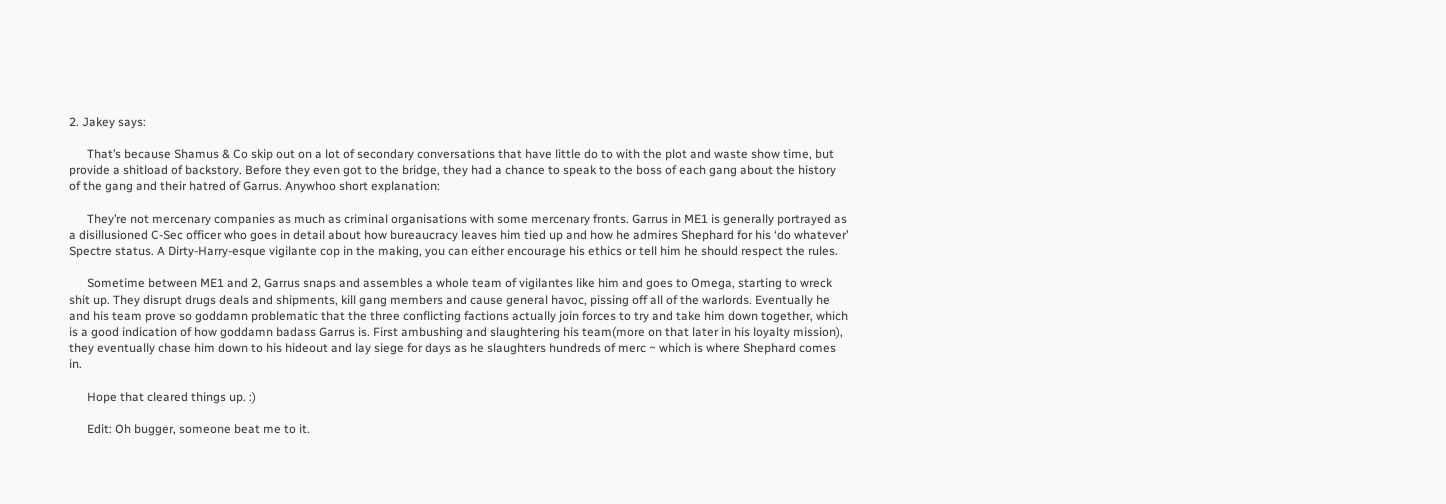2. Jakey says:

      That’s because Shamus & Co skip out on a lot of secondary conversations that have little do to with the plot and waste show time, but provide a shitload of backstory. Before they even got to the bridge, they had a chance to speak to the boss of each gang about the history of the gang and their hatred of Garrus. Anywhoo short explanation:

      They’re not mercenary companies as much as criminal organisations with some mercenary fronts. Garrus in ME1 is generally portrayed as a disillusioned C-Sec officer who goes in detail about how bureaucracy leaves him tied up and how he admires Shephard for his ‘do whatever’ Spectre status. A Dirty-Harry-esque vigilante cop in the making, you can either encourage his ethics or tell him he should respect the rules.

      Sometime between ME1 and 2, Garrus snaps and assembles a whole team of vigilantes like him and goes to Omega, starting to wreck shit up. They disrupt drugs deals and shipments, kill gang members and cause general havoc, pissing off all of the warlords. Eventually he and his team prove so goddamn problematic that the three conflicting factions actually join forces to try and take him down together, which is a good indication of how goddamn badass Garrus is. First ambushing and slaughtering his team(more on that later in his loyalty mission), they eventually chase him down to his hideout and lay siege for days as he slaughters hundreds of merc ~ which is where Shephard comes in.

      Hope that cleared things up. :)

      Edit: Oh bugger, someone beat me to it.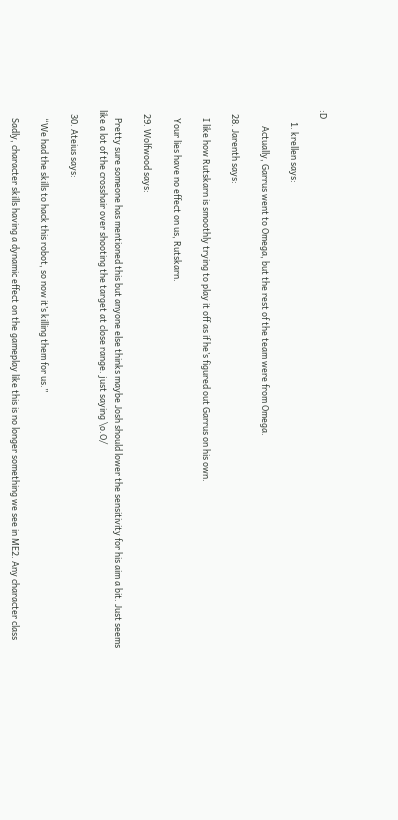:D

      1. krellen says:

        Actually, Garrus went to Omega, but the rest of the team were from Omega.

  28. Jarenth says:

    I like how Rutskarn is smoothly trying to play it off as if he’s figured out Garrus on his own.

    Your lies have no effect on us, Rutskarn.

  29. Wolfwood says:

    Pretty sure someone has mentioned this but anyone else thinks maybe Josh should lower the sensitivity for his aim a bit. Just seems like a lot of the crosshair over shooting the target at close range. just saying \o.O/

  30. Ateius says:

    “We had the skills to hack this robot, so now it’s killing them for us.”

    Sadly, character skills having a dynamic effect on the gameplay like this is no longer something we see in ME2. Any character class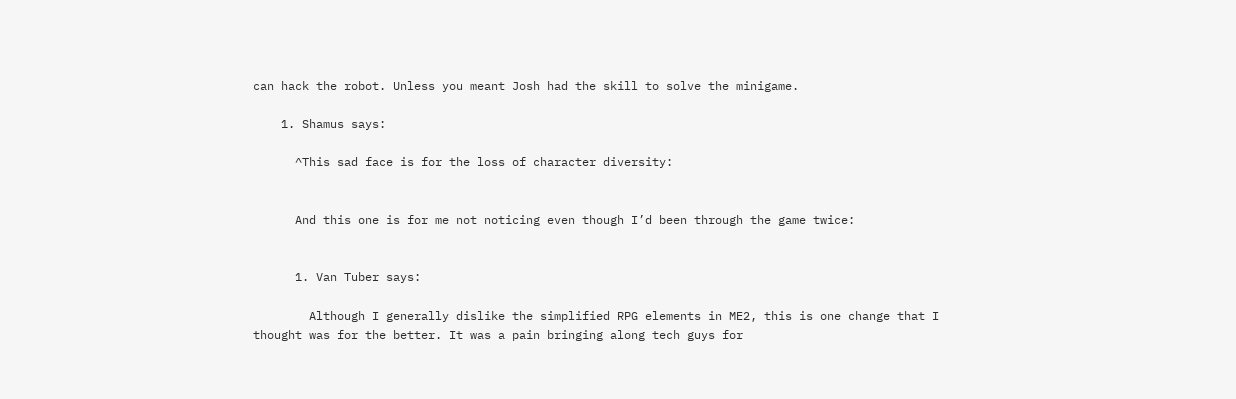can hack the robot. Unless you meant Josh had the skill to solve the minigame.

    1. Shamus says:

      ^This sad face is for the loss of character diversity:


      And this one is for me not noticing even though I’d been through the game twice:


      1. Van Tuber says:

        Although I generally dislike the simplified RPG elements in ME2, this is one change that I thought was for the better. It was a pain bringing along tech guys for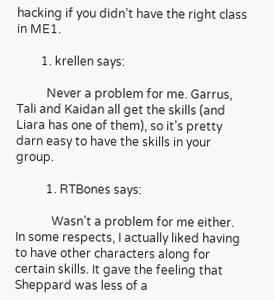hacking if you didn’t have the right class in ME1.

        1. krellen says:

          Never a problem for me. Garrus, Tali and Kaidan all get the skills (and Liara has one of them), so it’s pretty darn easy to have the skills in your group.

          1. RTBones says:

            Wasn’t a problem for me either. In some respects, I actually liked having to have other characters along for certain skills. It gave the feeling that Sheppard was less of a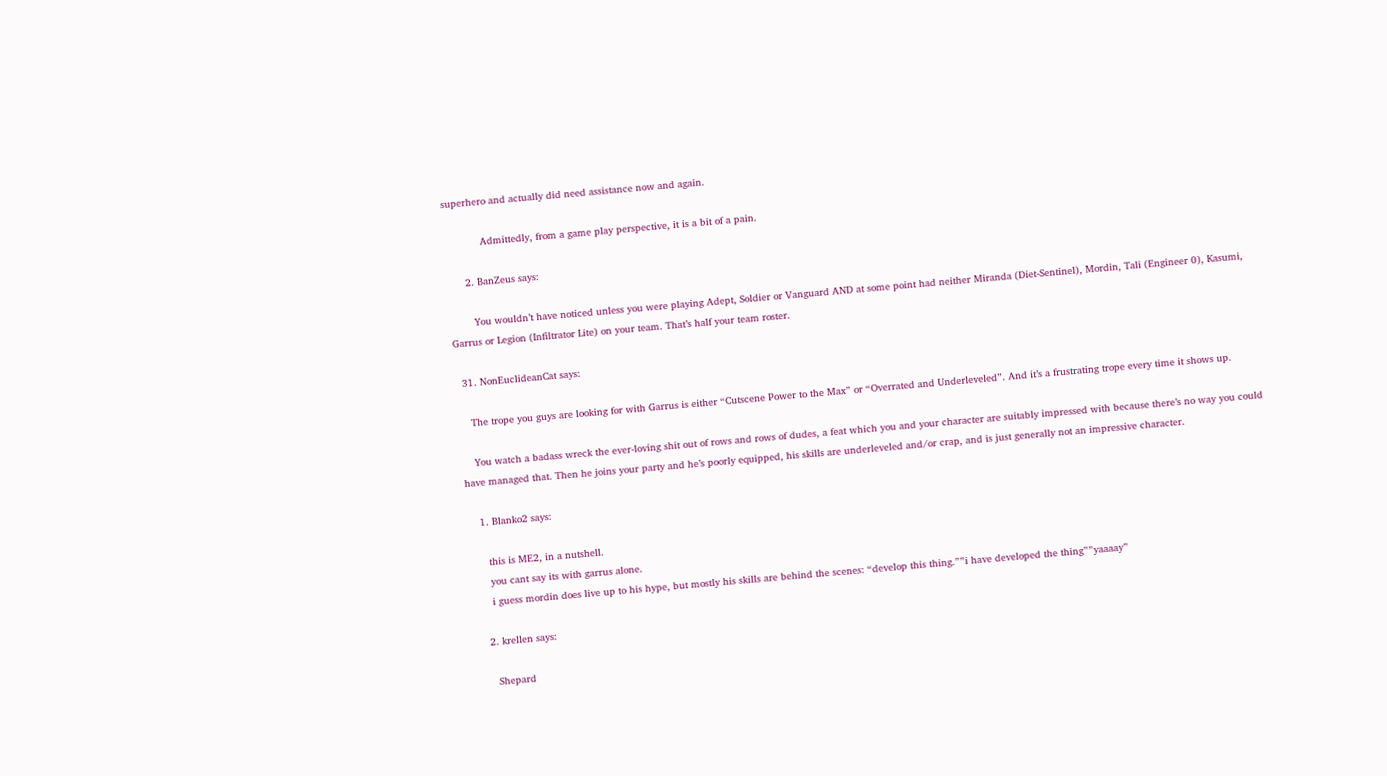superhero and actually did need assistance now and again.

            Admittedly, from a game play perspective, it is a bit of a pain.

      2. BanZeus says:

        You wouldn’t have noticed unless you were playing Adept, Soldier or Vanguard AND at some point had neither Miranda (Diet-Sentinel), Mordin, Tali (Engineer 0), Kasumi, Garrus or Legion (Infiltrator Lite) on your team. That’s half your team roster.

  31. NonEuclideanCat says:

    The trope you guys are looking for with Garrus is either “Cutscene Power to the Max” or “Overrated and Underleveled”. And it’s a frustrating trope every time it shows up.

    You watch a badass wreck the ever-loving shit out of rows and rows of dudes, a feat which you and your character are suitably impressed with because there’s no way you could have managed that. Then he joins your party and he’s poorly equipped, his skills are underleveled and/or crap, and is just generally not an impressive character.

    1. Blanko2 says:

      this is ME2, in a nutshell.
      you cant say its with garrus alone.
      i guess mordin does live up to his hype, but mostly his skills are behind the scenes: “develop this thing.””i have developed the thing””yaaaay”

    2. krellen says:

      Shepard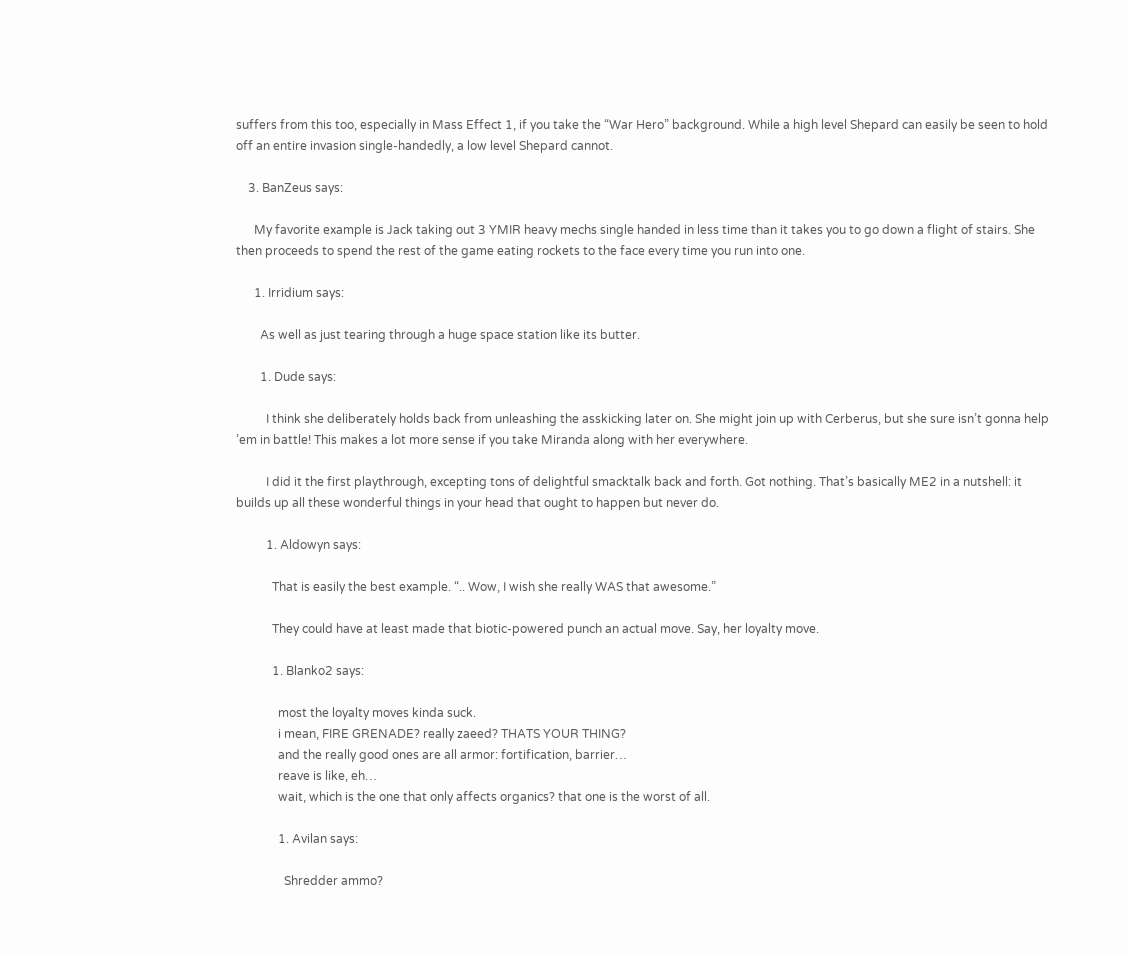suffers from this too, especially in Mass Effect 1, if you take the “War Hero” background. While a high level Shepard can easily be seen to hold off an entire invasion single-handedly, a low level Shepard cannot.

    3. BanZeus says:

      My favorite example is Jack taking out 3 YMIR heavy mechs single handed in less time than it takes you to go down a flight of stairs. She then proceeds to spend the rest of the game eating rockets to the face every time you run into one.

      1. Irridium says:

        As well as just tearing through a huge space station like its butter.

        1. Dude says:

          I think she deliberately holds back from unleashing the asskicking later on. She might join up with Cerberus, but she sure isn’t gonna help ’em in battle! This makes a lot more sense if you take Miranda along with her everywhere.

          I did it the first playthrough, excepting tons of delightful smacktalk back and forth. Got nothing. That’s basically ME2 in a nutshell: it builds up all these wonderful things in your head that ought to happen but never do.

          1. Aldowyn says:

            That is easily the best example. “.. Wow, I wish she really WAS that awesome.”

            They could have at least made that biotic-powered punch an actual move. Say, her loyalty move.

            1. Blanko2 says:

              most the loyalty moves kinda suck.
              i mean, FIRE GRENADE? really zaeed? THATS YOUR THING?
              and the really good ones are all armor: fortification, barrier…
              reave is like, eh…
              wait, which is the one that only affects organics? that one is the worst of all.

              1. Avilan says:

                Shredder ammo?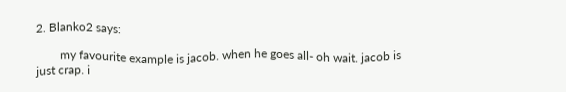2. Blanko2 says:

        my favourite example is jacob. when he goes all- oh wait. jacob is just crap. i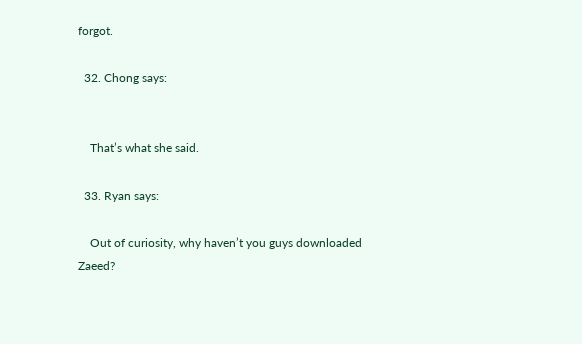forgot.

  32. Chong says:


    That’s what she said.

  33. Ryan says:

    Out of curiosity, why haven’t you guys downloaded Zaeed?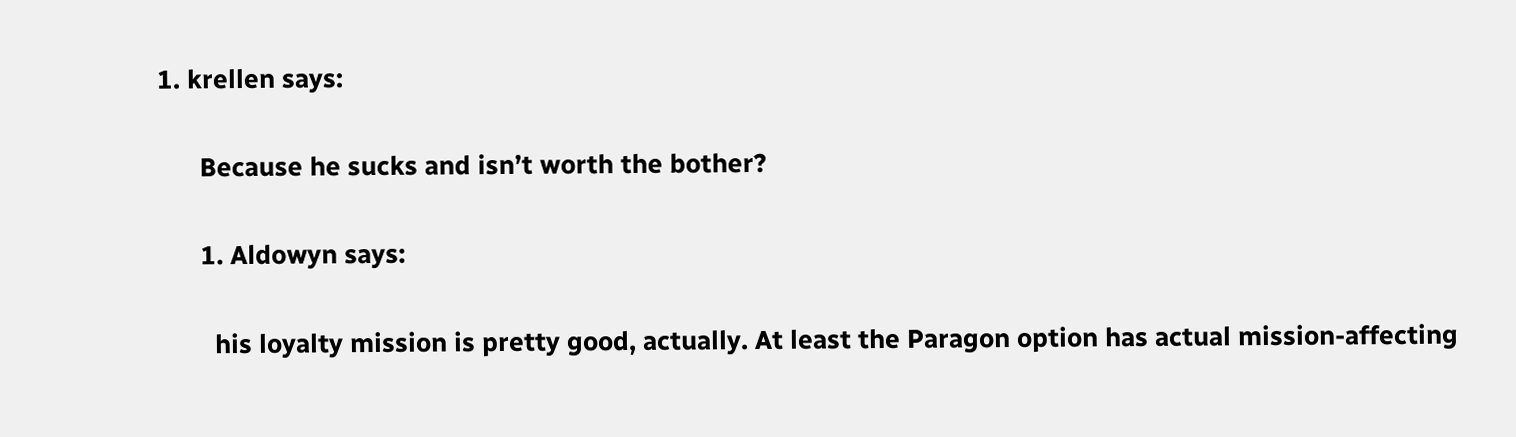1. krellen says:

      Because he sucks and isn’t worth the bother?

      1. Aldowyn says:

        his loyalty mission is pretty good, actually. At least the Paragon option has actual mission-affecting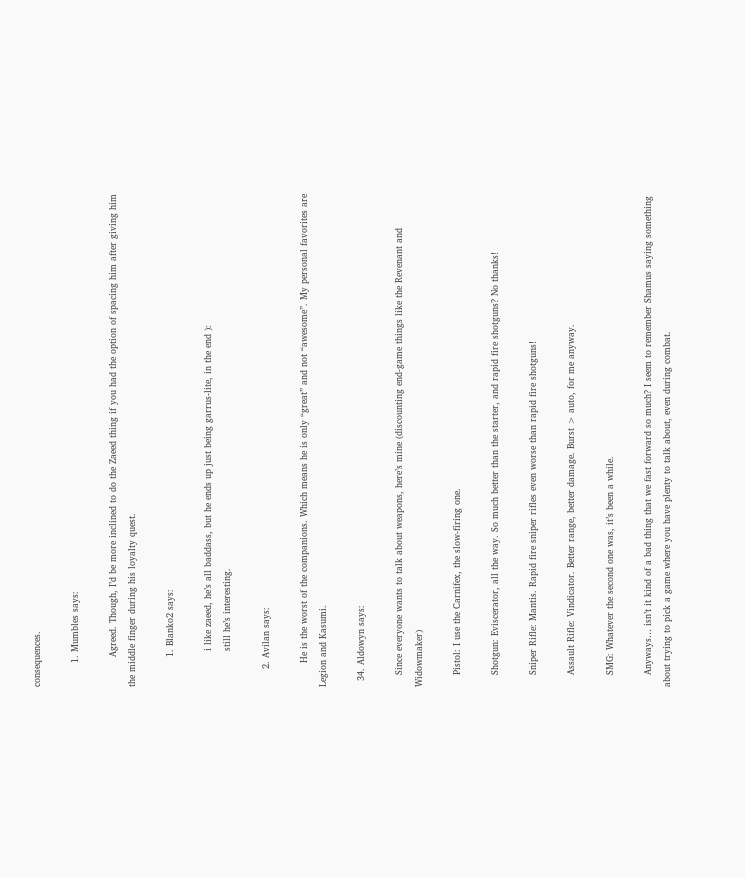consequences.

        1. Mumbles says:

          Agreed. Though, I’d be more inclined to do the Zaeed thing if you had the option of spacing him after giving him the middle finger during his loyalty quest.

          1. Blanko2 says:

            i like zaeed, he’s all baddass, but he ends up just being garrus-lite, in the end ):
            still he’s interesting.

      2. Avilan says:

        He is the worst of the companions. Which means he is only “great” and not “awesome”. My personal favorites are Legion and Kasumi.

  34. Aldowyn says:

    Since everyone wants to talk about weapons, here’s mine (discounting end-game things like the Revenant and Widowmaker)

    Pistol: I use the Carnifex, the slow-firing one.

    Shotgun: Eviscerator, all the way. So much better than the starter, and rapid fire shotguns? No thanks!

    Sniper Rifle: Mantis. Rapid fire sniper rifles even worse than rapid fire shotguns!

    Assault Rifle: Vindicator. Better range, better damage. Burst > auto, for me anyway.

    SMG: Whatever the second one was, it’s been a while.

    Anyways… isn’t it kind of a bad thing that we fast forward so much? I seem to remember Shamus saying something about trying to pick a game where you have plenty to talk about, even during combat.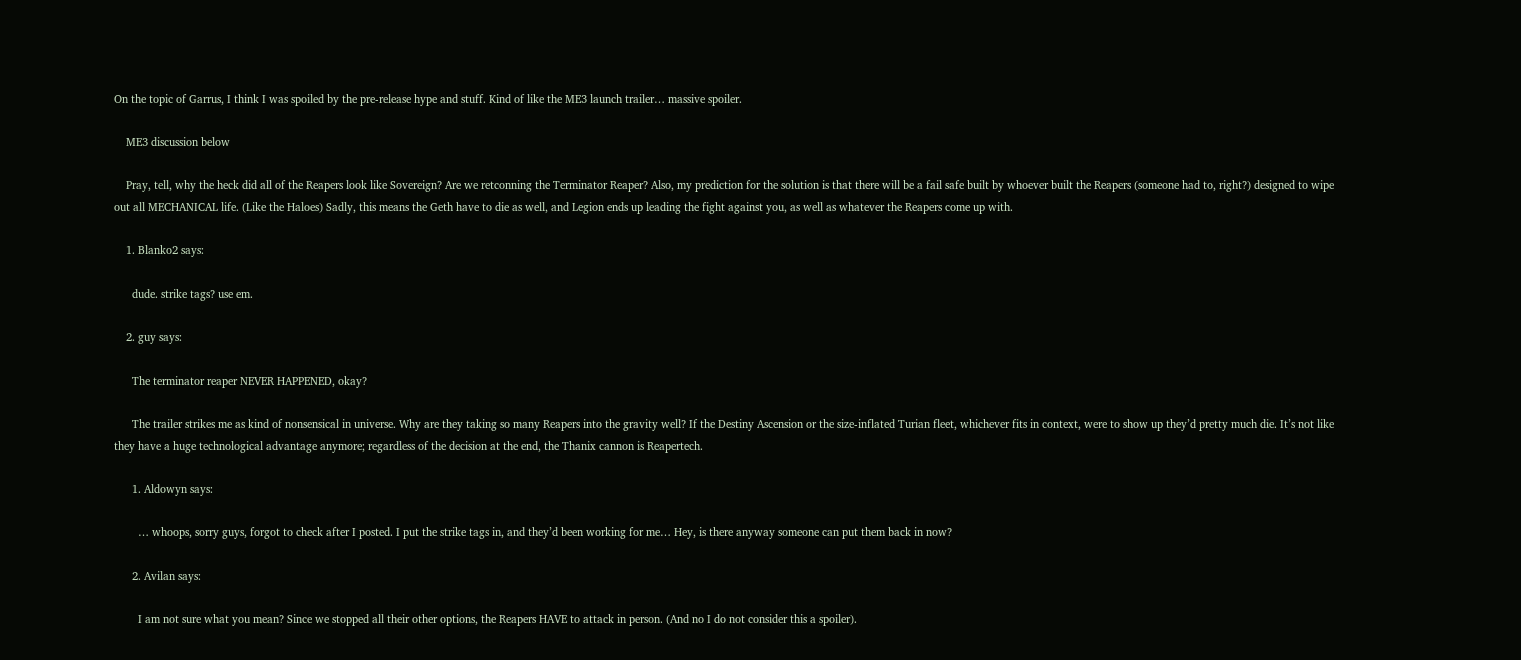On the topic of Garrus, I think I was spoiled by the pre-release hype and stuff. Kind of like the ME3 launch trailer… massive spoiler.

    ME3 discussion below

    Pray, tell, why the heck did all of the Reapers look like Sovereign? Are we retconning the Terminator Reaper? Also, my prediction for the solution is that there will be a fail safe built by whoever built the Reapers (someone had to, right?) designed to wipe out all MECHANICAL life. (Like the Haloes) Sadly, this means the Geth have to die as well, and Legion ends up leading the fight against you, as well as whatever the Reapers come up with.

    1. Blanko2 says:

      dude. strike tags? use em.

    2. guy says:

      The terminator reaper NEVER HAPPENED, okay?

      The trailer strikes me as kind of nonsensical in universe. Why are they taking so many Reapers into the gravity well? If the Destiny Ascension or the size-inflated Turian fleet, whichever fits in context, were to show up they’d pretty much die. It’s not like they have a huge technological advantage anymore; regardless of the decision at the end, the Thanix cannon is Reapertech.

      1. Aldowyn says:

        … whoops, sorry guys, forgot to check after I posted. I put the strike tags in, and they’d been working for me… Hey, is there anyway someone can put them back in now?

      2. Avilan says:

        I am not sure what you mean? Since we stopped all their other options, the Reapers HAVE to attack in person. (And no I do not consider this a spoiler).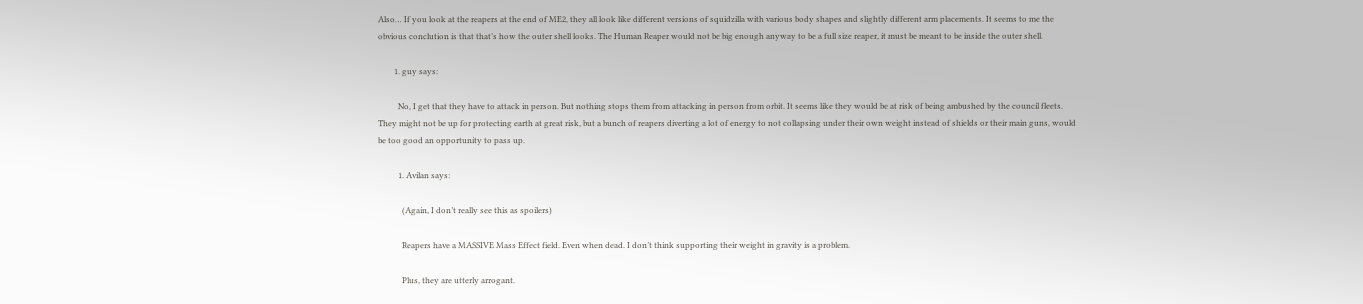Also… If you look at the reapers at the end of ME2, they all look like different versions of squidzilla with various body shapes and slightly different arm placements. It seems to me the obvious conclution is that that’s how the outer shell looks. The Human Reaper would not be big enough anyway to be a full size reaper, it must be meant to be inside the outer shell.

        1. guy says:

          No, I get that they have to attack in person. But nothing stops them from attacking in person from orbit. It seems like they would be at risk of being ambushed by the council fleets. They might not be up for protecting earth at great risk, but a bunch of reapers diverting a lot of energy to not collapsing under their own weight instead of shields or their main guns, would be too good an opportunity to pass up.

          1. Avilan says:

            (Again, I don’t really see this as spoilers)

            Reapers have a MASSIVE Mass Effect field. Even when dead. I don’t think supporting their weight in gravity is a problem.

            Plus, they are utterly arrogant.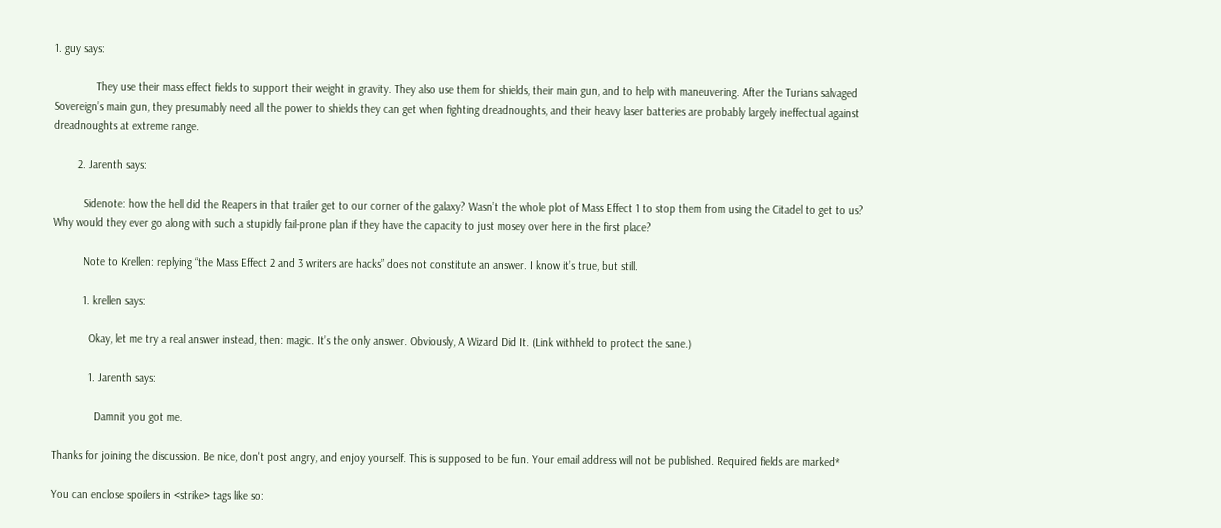1. guy says:

              They use their mass effect fields to support their weight in gravity. They also use them for shields, their main gun, and to help with maneuvering. After the Turians salvaged Sovereign’s main gun, they presumably need all the power to shields they can get when fighting dreadnoughts, and their heavy laser batteries are probably largely ineffectual against dreadnoughts at extreme range.

        2. Jarenth says:

          Sidenote: how the hell did the Reapers in that trailer get to our corner of the galaxy? Wasn’t the whole plot of Mass Effect 1 to stop them from using the Citadel to get to us? Why would they ever go along with such a stupidly fail-prone plan if they have the capacity to just mosey over here in the first place?

          Note to Krellen: replying “the Mass Effect 2 and 3 writers are hacks” does not constitute an answer. I know it’s true, but still.

          1. krellen says:

            Okay, let me try a real answer instead, then: magic. It’s the only answer. Obviously, A Wizard Did It. (Link withheld to protect the sane.)

            1. Jarenth says:

              Damnit you got me.

Thanks for joining the discussion. Be nice, don't post angry, and enjoy yourself. This is supposed to be fun. Your email address will not be published. Required fields are marked*

You can enclose spoilers in <strike> tags like so: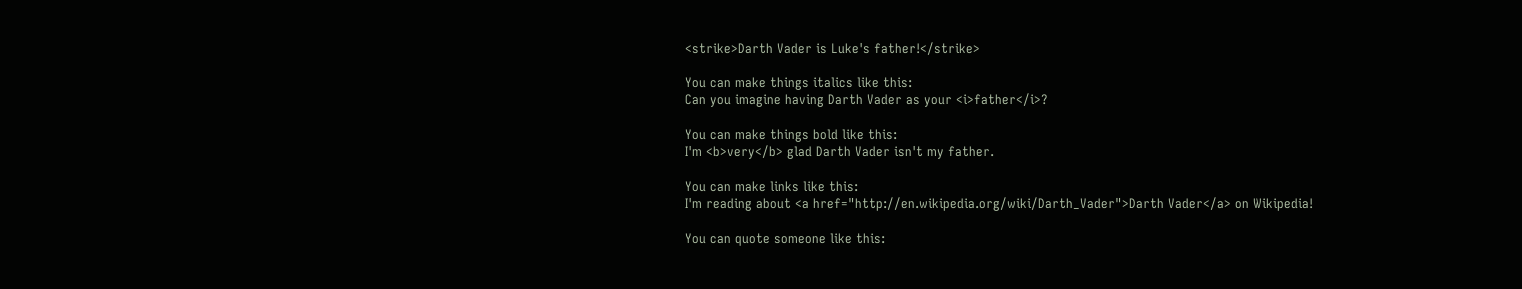<strike>Darth Vader is Luke's father!</strike>

You can make things italics like this:
Can you imagine having Darth Vader as your <i>father</i>?

You can make things bold like this:
I'm <b>very</b> glad Darth Vader isn't my father.

You can make links like this:
I'm reading about <a href="http://en.wikipedia.org/wiki/Darth_Vader">Darth Vader</a> on Wikipedia!

You can quote someone like this: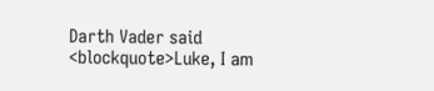Darth Vader said <blockquote>Luke, I am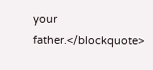your father.</blockquote>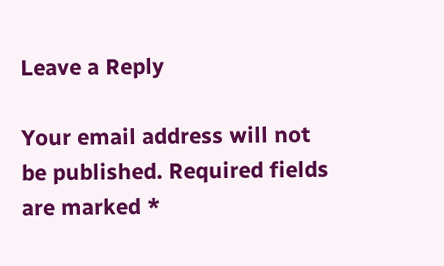Leave a Reply

Your email address will not be published. Required fields are marked *